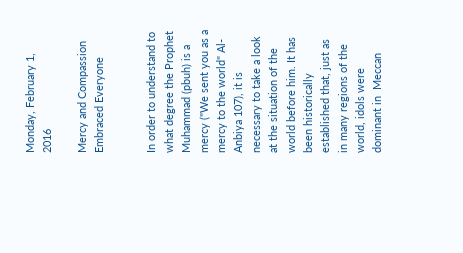Monday, February 1, 2016

Mercy and Compassion Embraced Everyone


In order to understand to what degree the Prophet Muhammad (pbuh) is a mercy ("We sent you as a mercy to the world" Al-Anbiya 107), it is necessary to take a look at the situation of the world before him. It has been historically established that, just as in many regions of the world, idols were dominant in  Meccan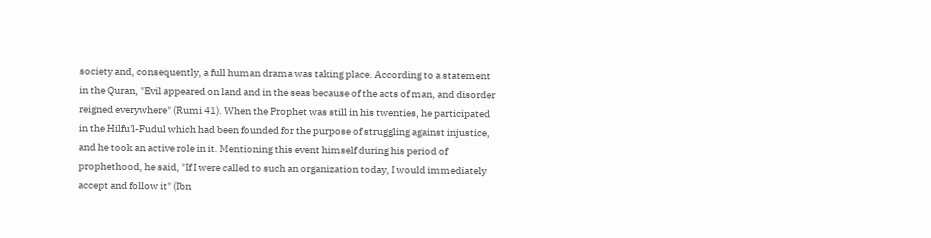society and, consequently, a full human drama was taking place. According to a statement in the Quran, "Evil appeared on land and in the seas because of the acts of man, and disorder reigned everywhere" (Rumi 41). When the Prophet was still in his twenties, he participated in the Hilfu'l-Fudul which had been founded for the purpose of struggling against injustice, and he took an active role in it. Mentioning this event himself during his period of prophethood, he said, "If I were called to such an organization today, I would immediately accept and follow it" (Ibn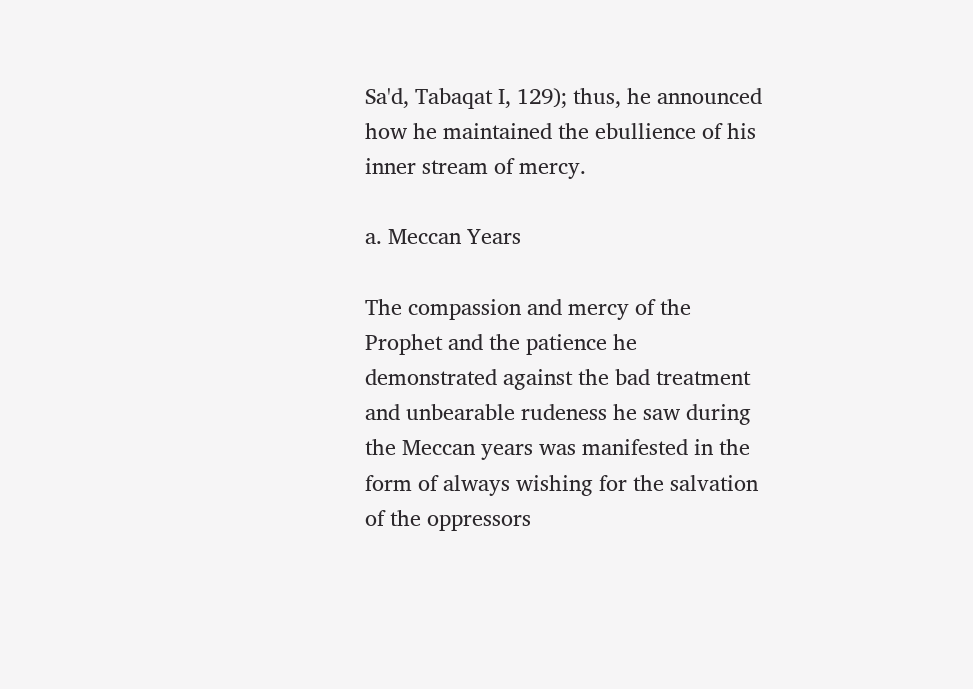Sa'd, Tabaqat I, 129); thus, he announced how he maintained the ebullience of his inner stream of mercy.

a. Meccan Years

The compassion and mercy of the  Prophet and the patience he demonstrated against the bad treatment and unbearable rudeness he saw during the Meccan years was manifested in the form of always wishing for the salvation of the oppressors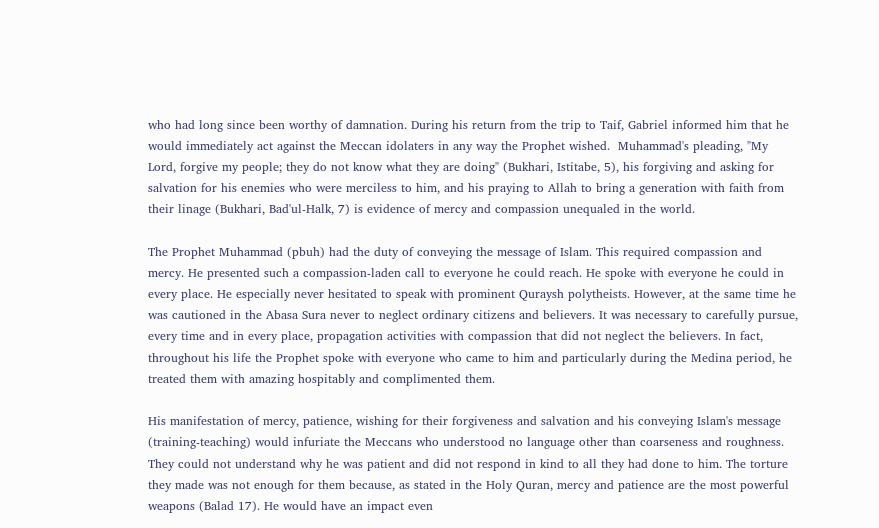who had long since been worthy of damnation. During his return from the trip to Taif, Gabriel informed him that he would immediately act against the Meccan idolaters in any way the Prophet wished.  Muhammad's pleading, "My Lord, forgive my people; they do not know what they are doing" (Bukhari, Istitabe, 5), his forgiving and asking for salvation for his enemies who were merciless to him, and his praying to Allah to bring a generation with faith from their linage (Bukhari, Bad'ul-Halk, 7) is evidence of mercy and compassion unequaled in the world.

The Prophet Muhammad (pbuh) had the duty of conveying the message of Islam. This required compassion and mercy. He presented such a compassion-laden call to everyone he could reach. He spoke with everyone he could in every place. He especially never hesitated to speak with prominent Quraysh polytheists. However, at the same time he was cautioned in the Abasa Sura never to neglect ordinary citizens and believers. It was necessary to carefully pursue, every time and in every place, propagation activities with compassion that did not neglect the believers. In fact, throughout his life the Prophet spoke with everyone who came to him and particularly during the Medina period, he treated them with amazing hospitably and complimented them.

His manifestation of mercy, patience, wishing for their forgiveness and salvation and his conveying Islam's message (training-teaching) would infuriate the Meccans who understood no language other than coarseness and roughness. They could not understand why he was patient and did not respond in kind to all they had done to him. The torture they made was not enough for them because, as stated in the Holy Quran, mercy and patience are the most powerful weapons (Balad 17). He would have an impact even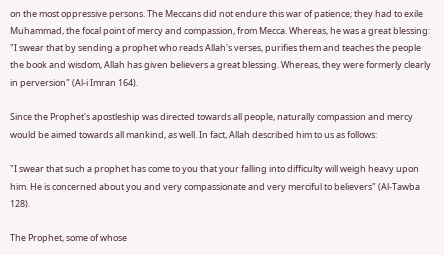on the most oppressive persons. The Meccans did not endure this war of patience; they had to exile Muhammad, the focal point of mercy and compassion, from Mecca. Whereas, he was a great blessing: "I swear that by sending a prophet who reads Allah's verses, purifies them and teaches the people the book and wisdom, Allah has given believers a great blessing. Whereas, they were formerly clearly in perversion" (Al-i Imran 164).

Since the Prophet's apostleship was directed towards all people, naturally compassion and mercy would be aimed towards all mankind, as well. In fact, Allah described him to us as follows:

"I swear that such a prophet has come to you that your falling into difficulty will weigh heavy upon him. He is concerned about you and very compassionate and very merciful to believers" (Al-Tawba 128).

The Prophet, some of whose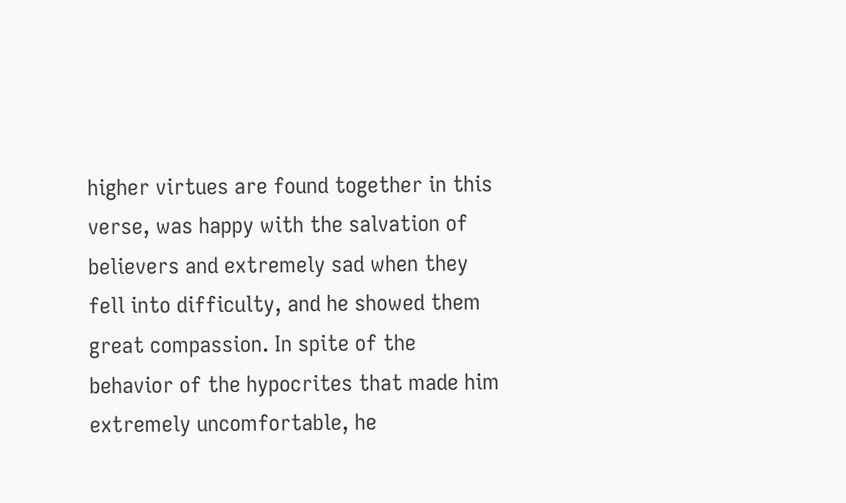higher virtues are found together in this verse, was happy with the salvation of believers and extremely sad when they fell into difficulty, and he showed them great compassion. In spite of the behavior of the hypocrites that made him extremely uncomfortable, he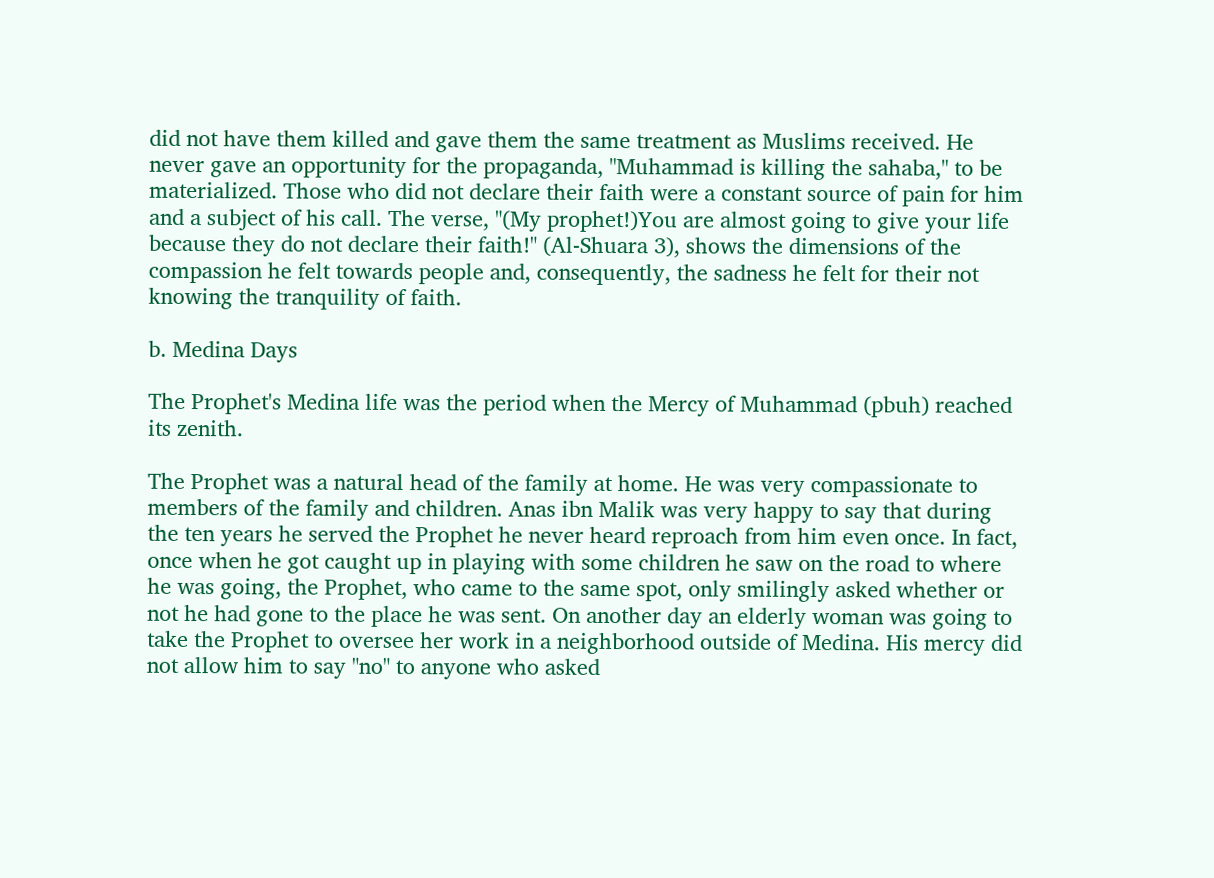did not have them killed and gave them the same treatment as Muslims received. He never gave an opportunity for the propaganda, "Muhammad is killing the sahaba," to be materialized. Those who did not declare their faith were a constant source of pain for him and a subject of his call. The verse, "(My prophet!)You are almost going to give your life because they do not declare their faith!" (Al-Shuara 3), shows the dimensions of the compassion he felt towards people and, consequently, the sadness he felt for their not knowing the tranquility of faith.

b. Medina Days

The Prophet's Medina life was the period when the Mercy of Muhammad (pbuh) reached its zenith.

The Prophet was a natural head of the family at home. He was very compassionate to members of the family and children. Anas ibn Malik was very happy to say that during the ten years he served the Prophet he never heard reproach from him even once. In fact, once when he got caught up in playing with some children he saw on the road to where he was going, the Prophet, who came to the same spot, only smilingly asked whether or not he had gone to the place he was sent. On another day an elderly woman was going to take the Prophet to oversee her work in a neighborhood outside of Medina. His mercy did not allow him to say "no" to anyone who asked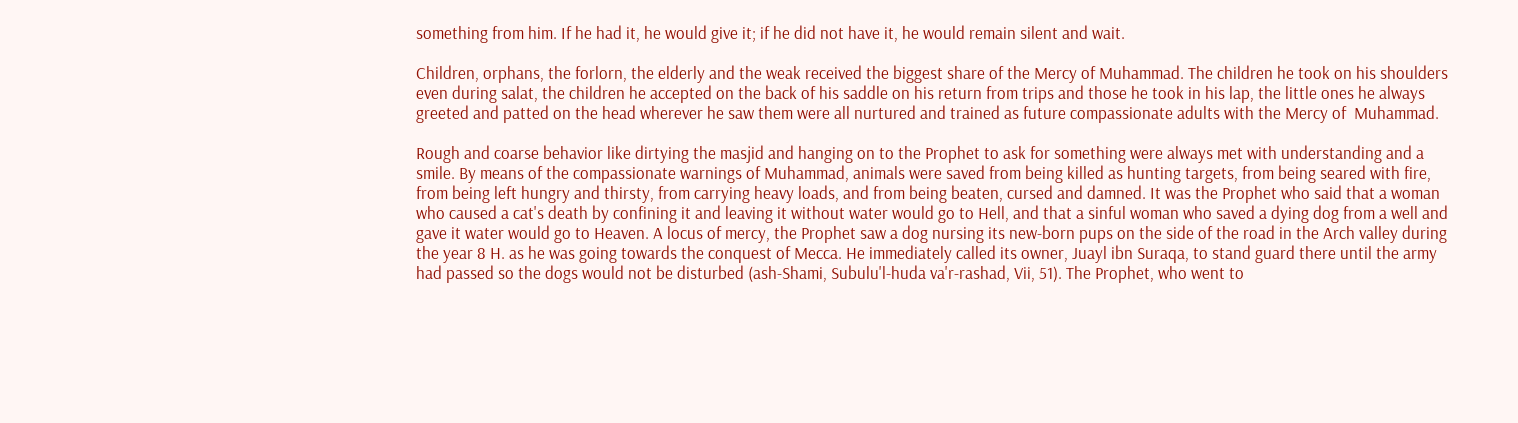something from him. If he had it, he would give it; if he did not have it, he would remain silent and wait.

Children, orphans, the forlorn, the elderly and the weak received the biggest share of the Mercy of Muhammad. The children he took on his shoulders even during salat, the children he accepted on the back of his saddle on his return from trips and those he took in his lap, the little ones he always  greeted and patted on the head wherever he saw them were all nurtured and trained as future compassionate adults with the Mercy of  Muhammad.

Rough and coarse behavior like dirtying the masjid and hanging on to the Prophet to ask for something were always met with understanding and a smile. By means of the compassionate warnings of Muhammad, animals were saved from being killed as hunting targets, from being seared with fire, from being left hungry and thirsty, from carrying heavy loads, and from being beaten, cursed and damned. It was the Prophet who said that a woman who caused a cat's death by confining it and leaving it without water would go to Hell, and that a sinful woman who saved a dying dog from a well and gave it water would go to Heaven. A locus of mercy, the Prophet saw a dog nursing its new-born pups on the side of the road in the Arch valley during the year 8 H. as he was going towards the conquest of Mecca. He immediately called its owner, Juayl ibn Suraqa, to stand guard there until the army had passed so the dogs would not be disturbed (ash-Shami, Subulu'l-huda va'r-rashad, Vii, 51). The Prophet, who went to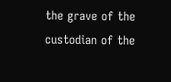the grave of the custodian of the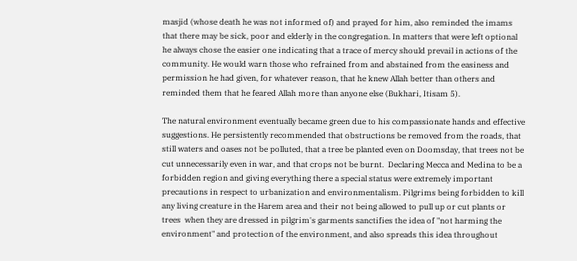masjid (whose death he was not informed of) and prayed for him, also reminded the imams that there may be sick, poor and elderly in the congregation. In matters that were left optional he always chose the easier one indicating that a trace of mercy should prevail in actions of the community. He would warn those who refrained from and abstained from the easiness and permission he had given, for whatever reason, that he knew Allah better than others and reminded them that he feared Allah more than anyone else (Bukhari, Itisam 5).

The natural environment eventually became green due to his compassionate hands and effective suggestions. He persistently recommended that obstructions be removed from the roads, that still waters and oases not be polluted, that a tree be planted even on Doomsday, that trees not be cut unnecessarily even in war, and that crops not be burnt.  Declaring Mecca and Medina to be a forbidden region and giving everything there a special status were extremely important precautions in respect to urbanization and environmentalism. Pilgrims being forbidden to kill any living creature in the Harem area and their not being allowed to pull up or cut plants or trees  when they are dressed in pilgrim's garments sanctifies the idea of "not harming the environment" and protection of the environment, and also spreads this idea throughout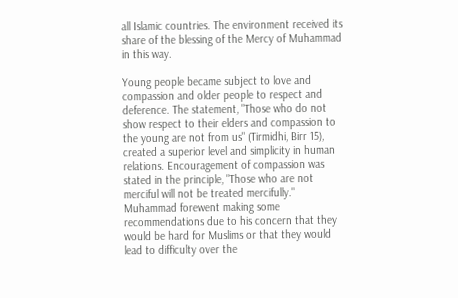all Islamic countries. The environment received its share of the blessing of the Mercy of Muhammad in this way.

Young people became subject to love and compassion and older people to respect and deference. The statement, "Those who do not show respect to their elders and compassion to the young are not from us" (Tirmidhi, Birr 15), created a superior level and simplicity in human relations. Encouragement of compassion was stated in the principle, "Those who are not merciful will not be treated mercifully." Muhammad forewent making some recommendations due to his concern that they would be hard for Muslims or that they would lead to difficulty over the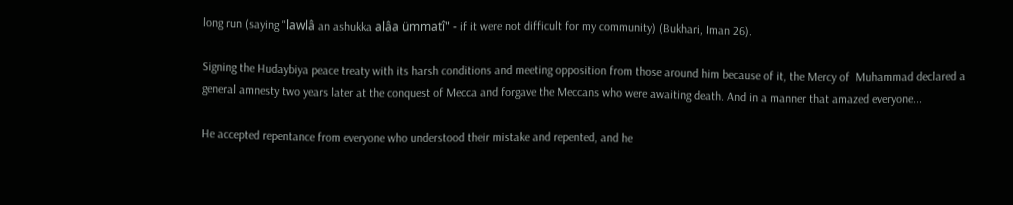long run (saying "lawlâ an ashukka alâa ümmatî" - if it were not difficult for my community) (Bukhari, Iman 26).

Signing the Hudaybiya peace treaty with its harsh conditions and meeting opposition from those around him because of it, the Mercy of  Muhammad declared a general amnesty two years later at the conquest of Mecca and forgave the Meccans who were awaiting death. And in a manner that amazed everyone...

He accepted repentance from everyone who understood their mistake and repented, and he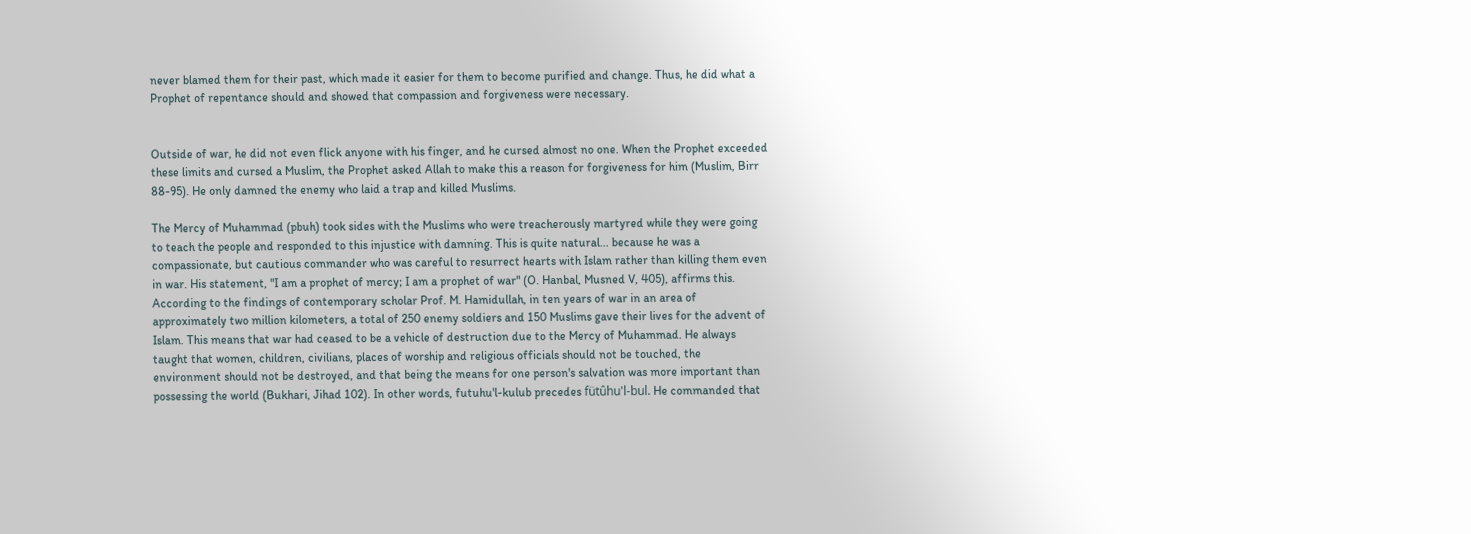never blamed them for their past, which made it easier for them to become purified and change. Thus, he did what a Prophet of repentance should and showed that compassion and forgiveness were necessary.


Outside of war, he did not even flick anyone with his finger, and he cursed almost no one. When the Prophet exceeded these limits and cursed a Muslim, the Prophet asked Allah to make this a reason for forgiveness for him (Muslim, Birr 88-95). He only damned the enemy who laid a trap and killed Muslims.

The Mercy of Muhammad (pbuh) took sides with the Muslims who were treacherously martyred while they were going to teach the people and responded to this injustice with damning. This is quite natural... because he was a compassionate, but cautious commander who was careful to resurrect hearts with Islam rather than killing them even in war. His statement, "I am a prophet of mercy; I am a prophet of war" (O. Hanbal, Musned V, 405), affirms this. According to the findings of contemporary scholar Prof. M. Hamidullah, in ten years of war in an area of approximately two million kilometers, a total of 250 enemy soldiers and 150 Muslims gave their lives for the advent of Islam. This means that war had ceased to be a vehicle of destruction due to the Mercy of Muhammad. He always taught that women, children, civilians, places of worship and religious officials should not be touched, the environment should not be destroyed, and that being the means for one person's salvation was more important than possessing the world (Bukhari, Jihad 102). In other words, futuhu'l-kulub precedes fütûhu'l-bul. He commanded that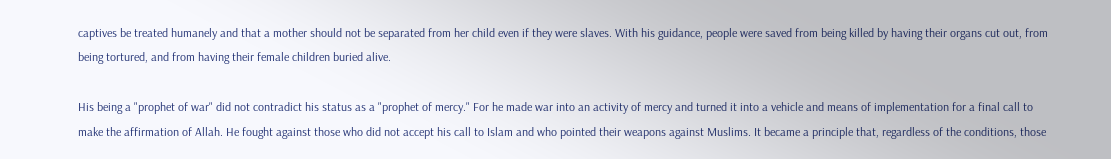captives be treated humanely and that a mother should not be separated from her child even if they were slaves. With his guidance, people were saved from being killed by having their organs cut out, from being tortured, and from having their female children buried alive.

His being a "prophet of war" did not contradict his status as a "prophet of mercy." For he made war into an activity of mercy and turned it into a vehicle and means of implementation for a final call to make the affirmation of Allah. He fought against those who did not accept his call to Islam and who pointed their weapons against Muslims. It became a principle that, regardless of the conditions, those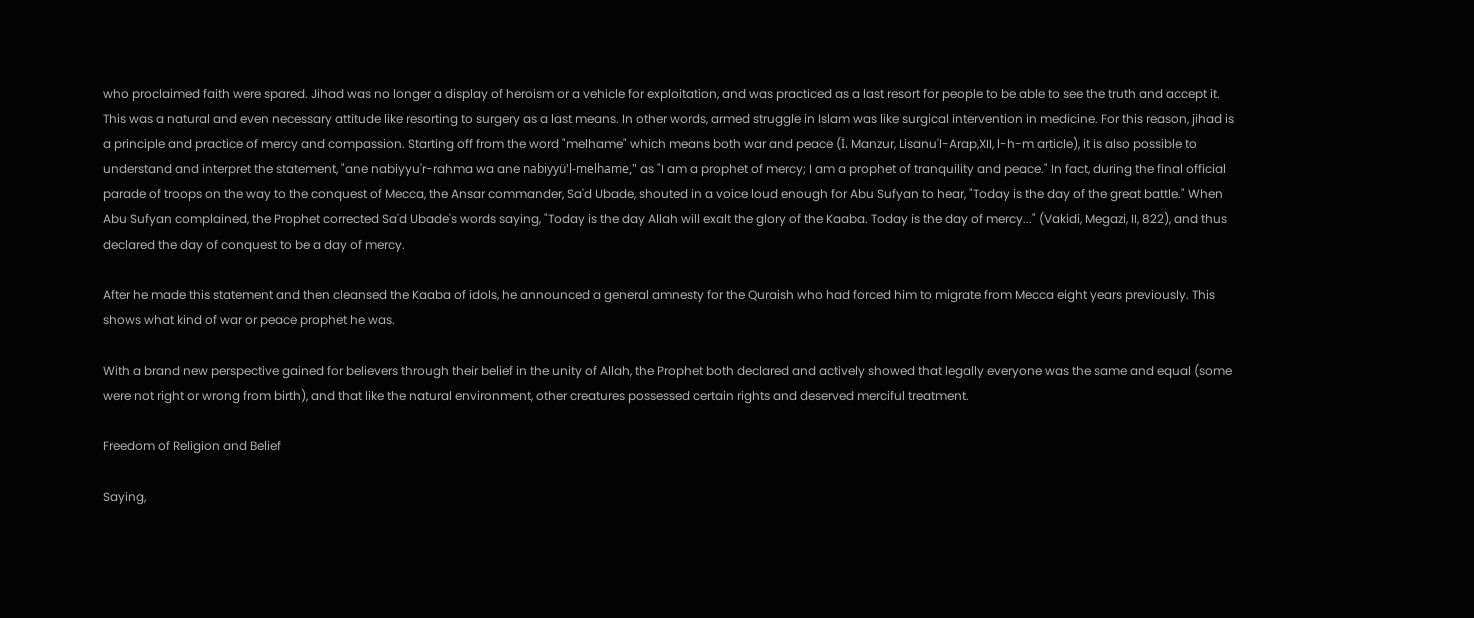who proclaimed faith were spared. Jihad was no longer a display of heroism or a vehicle for exploitation, and was practiced as a last resort for people to be able to see the truth and accept it. This was a natural and even necessary attitude like resorting to surgery as a last means. In other words, armed struggle in Islam was like surgical intervention in medicine. For this reason, jihad is a principle and practice of mercy and compassion. Starting off from the word "melhame" which means both war and peace (İ. Manzur, Lisanu'l-Arap,XII, l-h-m article), it is also possible to understand and interpret the statement, "ane nabiyyu'r-rahma wa ane nabiyyü'l-melhame," as "I am a prophet of mercy; I am a prophet of tranquility and peace." In fact, during the final official parade of troops on the way to the conquest of Mecca, the Ansar commander, Sa'd Ubade, shouted in a voice loud enough for Abu Sufyan to hear, "Today is the day of the great battle." When Abu Sufyan complained, the Prophet corrected Sa'd Ubade's words saying, "Today is the day Allah will exalt the glory of the Kaaba. Today is the day of mercy..." (Vakidi, Megazi, II, 822), and thus declared the day of conquest to be a day of mercy.

After he made this statement and then cleansed the Kaaba of idols, he announced a general amnesty for the Quraish who had forced him to migrate from Mecca eight years previously. This shows what kind of war or peace prophet he was.

With a brand new perspective gained for believers through their belief in the unity of Allah, the Prophet both declared and actively showed that legally everyone was the same and equal (some were not right or wrong from birth), and that like the natural environment, other creatures possessed certain rights and deserved merciful treatment.

Freedom of Religion and Belief

Saying,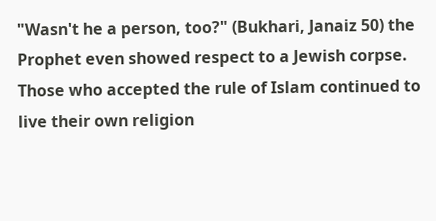"Wasn't he a person, too?" (Bukhari, Janaiz 50) the Prophet even showed respect to a Jewish corpse. Those who accepted the rule of Islam continued to live their own religion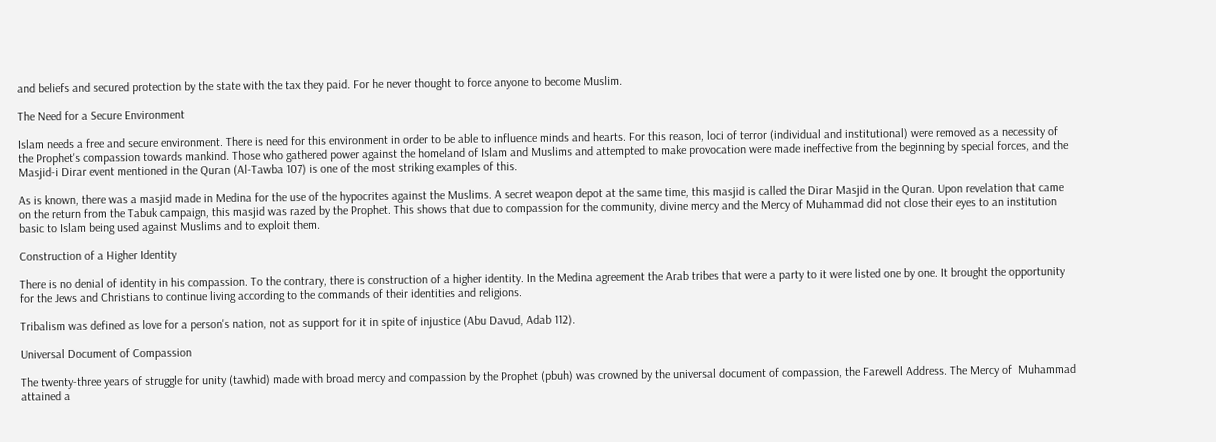and beliefs and secured protection by the state with the tax they paid. For he never thought to force anyone to become Muslim.

The Need for a Secure Environment

Islam needs a free and secure environment. There is need for this environment in order to be able to influence minds and hearts. For this reason, loci of terror (individual and institutional) were removed as a necessity of the Prophet's compassion towards mankind. Those who gathered power against the homeland of Islam and Muslims and attempted to make provocation were made ineffective from the beginning by special forces, and the Masjid-i Dirar event mentioned in the Quran (Al-Tawba 107) is one of the most striking examples of this.

As is known, there was a masjid made in Medina for the use of the hypocrites against the Muslims. A secret weapon depot at the same time, this masjid is called the Dirar Masjid in the Quran. Upon revelation that came on the return from the Tabuk campaign, this masjid was razed by the Prophet. This shows that due to compassion for the community, divine mercy and the Mercy of Muhammad did not close their eyes to an institution basic to Islam being used against Muslims and to exploit them.

Construction of a Higher Identity

There is no denial of identity in his compassion. To the contrary, there is construction of a higher identity. In the Medina agreement the Arab tribes that were a party to it were listed one by one. It brought the opportunity for the Jews and Christians to continue living according to the commands of their identities and religions.

Tribalism was defined as love for a person's nation, not as support for it in spite of injustice (Abu Davud, Adab 112).

Universal Document of Compassion

The twenty-three years of struggle for unity (tawhid) made with broad mercy and compassion by the Prophet (pbuh) was crowned by the universal document of compassion, the Farewell Address. The Mercy of  Muhammad attained a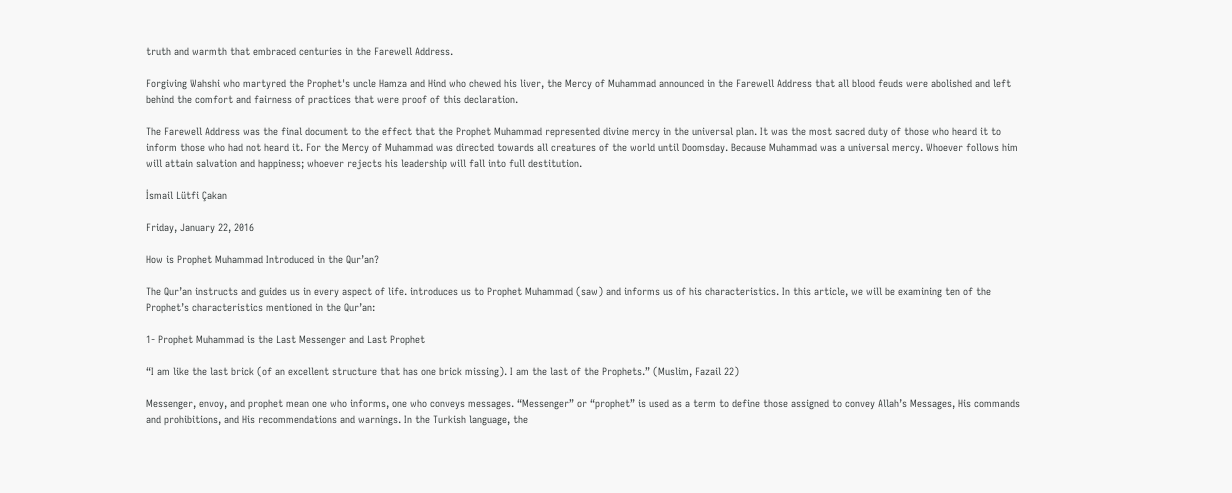truth and warmth that embraced centuries in the Farewell Address.

Forgiving Wahshi who martyred the Prophet's uncle Hamza and Hind who chewed his liver, the Mercy of Muhammad announced in the Farewell Address that all blood feuds were abolished and left behind the comfort and fairness of practices that were proof of this declaration.

The Farewell Address was the final document to the effect that the Prophet Muhammad represented divine mercy in the universal plan. It was the most sacred duty of those who heard it to inform those who had not heard it. For the Mercy of Muhammad was directed towards all creatures of the world until Doomsday. Because Muhammad was a universal mercy. Whoever follows him will attain salvation and happiness; whoever rejects his leadership will fall into full destitution.

İsmail Lütfi Çakan

Friday, January 22, 2016

How is Prophet Muhammad Introduced in the Qur’an?

The Qur’an instructs and guides us in every aspect of life. introduces us to Prophet Muhammad (saw) and informs us of his characteristics. In this article, we will be examining ten of the Prophet’s characteristics mentioned in the Qur’an:

1- Prophet Muhammad is the Last Messenger and Last Prophet

“I am like the last brick (of an excellent structure that has one brick missing). I am the last of the Prophets.” (Muslim, Fazail 22)

Messenger, envoy, and prophet mean one who informs, one who conveys messages. “Messenger” or “prophet” is used as a term to define those assigned to convey Allah’s Messages, His commands and prohibitions, and His recommendations and warnings. In the Turkish language, the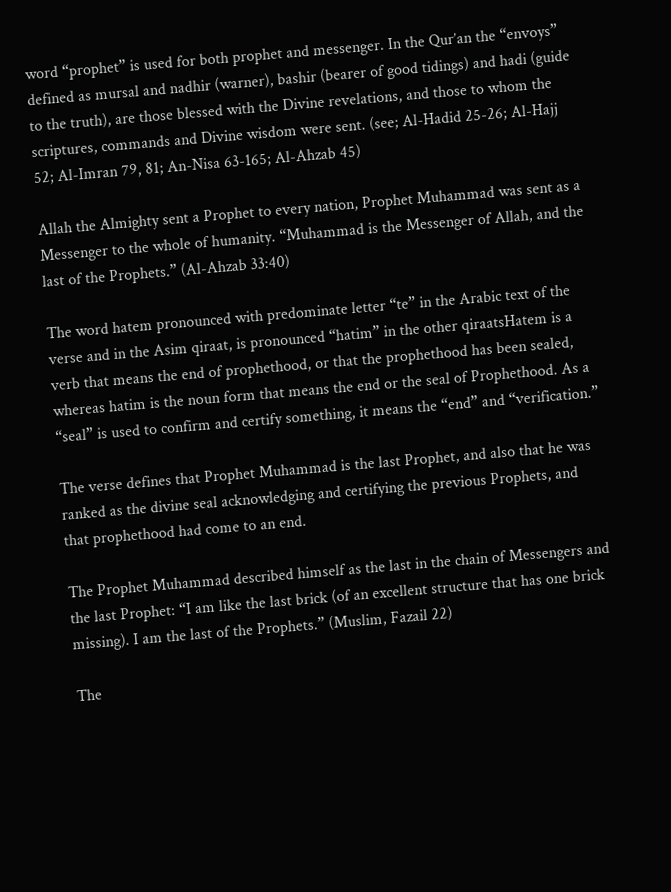word “prophet” is used for both prophet and messenger. In the Qur’an the “envoys” defined as mursal and nadhir (warner), bashir (bearer of good tidings) and hadi (guide to the truth), are those blessed with the Divine revelations, and those to whom the scriptures, commands and Divine wisdom were sent. (see; Al-Hadid 25-26; Al-Hajj 52; Al-Imran 79, 81; An-Nisa 63-165; Al-Ahzab 45)

Allah the Almighty sent a Prophet to every nation, Prophet Muhammad was sent as a Messenger to the whole of humanity. “Muhammad is the Messenger of Allah, and the last of the Prophets.” (Al-Ahzab 33:40)

The word hatem pronounced with predominate letter “te” in the Arabic text of the verse and in the Asim qiraat, is pronounced “hatim” in the other qiraatsHatem is a verb that means the end of prophethood, or that the prophethood has been sealed, whereas hatim is the noun form that means the end or the seal of Prophethood. As a “seal” is used to confirm and certify something, it means the “end” and “verification.”

The verse defines that Prophet Muhammad is the last Prophet, and also that he was ranked as the divine seal acknowledging and certifying the previous Prophets, and that prophethood had come to an end.

The Prophet Muhammad described himself as the last in the chain of Messengers and the last Prophet: “I am like the last brick (of an excellent structure that has one brick missing). I am the last of the Prophets.” (Muslim, Fazail 22)

The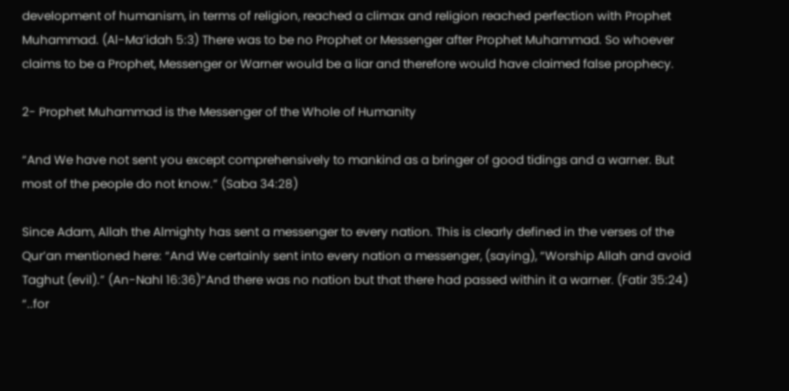development of humanism, in terms of religion, reached a climax and religion reached perfection with Prophet Muhammad. (Al-Ma’idah 5:3) There was to be no Prophet or Messenger after Prophet Muhammad. So whoever claims to be a Prophet, Messenger or Warner would be a liar and therefore would have claimed false prophecy.

2- Prophet Muhammad is the Messenger of the Whole of Humanity

“And We have not sent you except comprehensively to mankind as a bringer of good tidings and a warner. But most of the people do not know.” (Saba 34:28)

Since Adam, Allah the Almighty has sent a messenger to every nation. This is clearly defined in the verses of the Qur’an mentioned here: “And We certainly sent into every nation a messenger, (saying), “Worship Allah and avoid Taghut (evil).” (An-Nahl 16:36)“And there was no nation but that there had passed within it a warner. (Fatir 35:24) “..for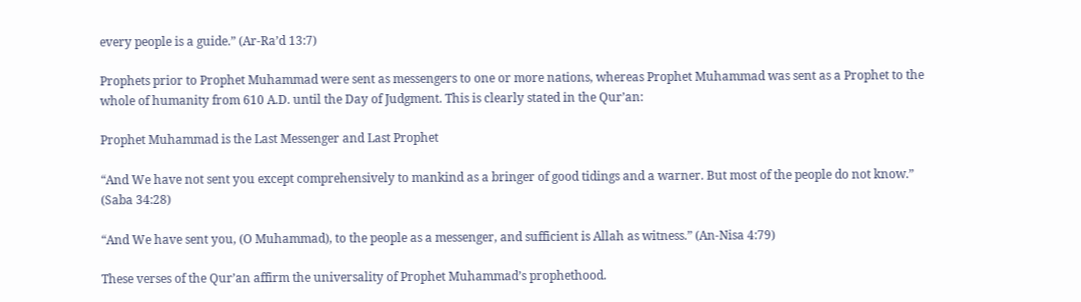every people is a guide.” (Ar-Ra’d 13:7)

Prophets prior to Prophet Muhammad were sent as messengers to one or more nations, whereas Prophet Muhammad was sent as a Prophet to the whole of humanity from 610 A.D. until the Day of Judgment. This is clearly stated in the Qur’an:

Prophet Muhammad is the Last Messenger and Last Prophet

“And We have not sent you except comprehensively to mankind as a bringer of good tidings and a warner. But most of the people do not know.” (Saba 34:28)

“And We have sent you, (O Muhammad), to the people as a messenger, and sufficient is Allah as witness.” (An-Nisa 4:79)

These verses of the Qur’an affirm the universality of Prophet Muhammad’s prophethood.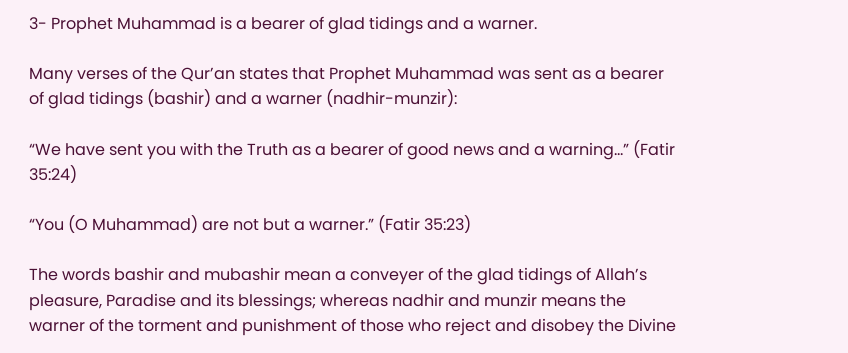3- Prophet Muhammad is a bearer of glad tidings and a warner.

Many verses of the Qur’an states that Prophet Muhammad was sent as a bearer of glad tidings (bashir) and a warner (nadhir-munzir):

“We have sent you with the Truth as a bearer of good news and a warning...” (Fatir 35:24)

“You (O Muhammad) are not but a warner.” (Fatir 35:23)

The words bashir and mubashir mean a conveyer of the glad tidings of Allah’s pleasure, Paradise and its blessings; whereas nadhir and munzir means the warner of the torment and punishment of those who reject and disobey the Divine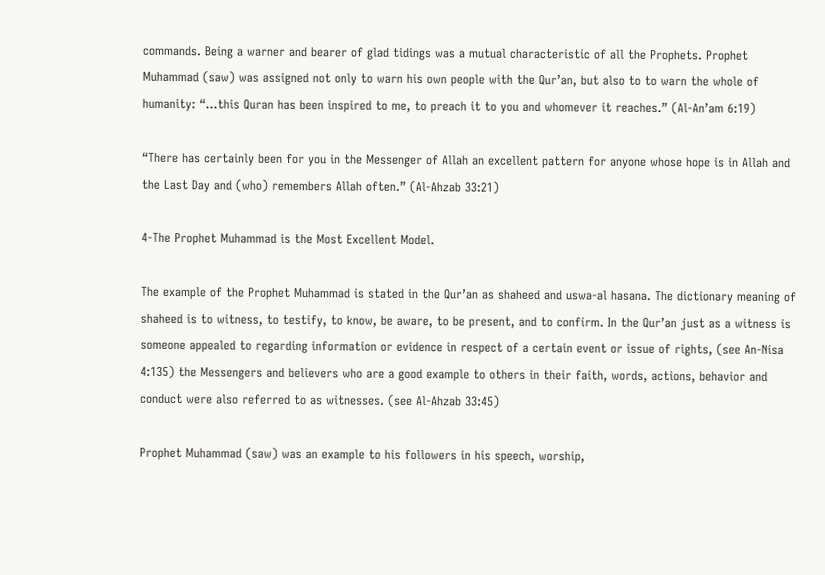commands. Being a warner and bearer of glad tidings was a mutual characteristic of all the Prophets. Prophet Muhammad (saw) was assigned not only to warn his own people with the Qur’an, but also to to warn the whole of humanity: “…this Quran has been inspired to me, to preach it to you and whomever it reaches.” (Al-An’am 6:19)

“There has certainly been for you in the Messenger of Allah an excellent pattern for anyone whose hope is in Allah and the Last Day and (who) remembers Allah often.” (Al-Ahzab 33:21)

4-The Prophet Muhammad is the Most Excellent Model.

The example of the Prophet Muhammad is stated in the Qur’an as shaheed and uswa-al hasana. The dictionary meaning of shaheed is to witness, to testify, to know, be aware, to be present, and to confirm. In the Qur’an just as a witness is someone appealed to regarding information or evidence in respect of a certain event or issue of rights, (see An-Nisa 4:135) the Messengers and believers who are a good example to others in their faith, words, actions, behavior and conduct were also referred to as witnesses. (see Al-Ahzab 33:45)

Prophet Muhammad (saw) was an example to his followers in his speech, worship,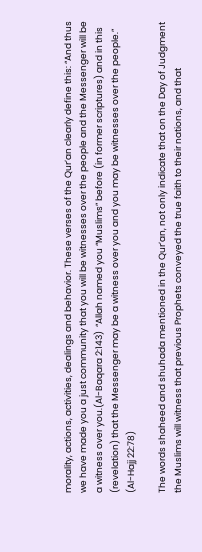morality, actions, activities, dealings and behavior. These verses of the Qur’an clearly define this: “And thus we have made you a just community that you will be witnesses over the people and the Messenger will be a witness over you.(Al-Baqara 2:143)  “Allah named you “Muslims” before (in former scriptures) and in this (revelation) that the Messenger may be a witness over you and you may be witnesses over the people.” (Al-Hajj 22:78)

The words shaheed and shuhada mentioned in the Qur’an, not only indicate that on the Day of Judgment the Muslims will witness that previous Prophets conveyed the true faith to their nations, and that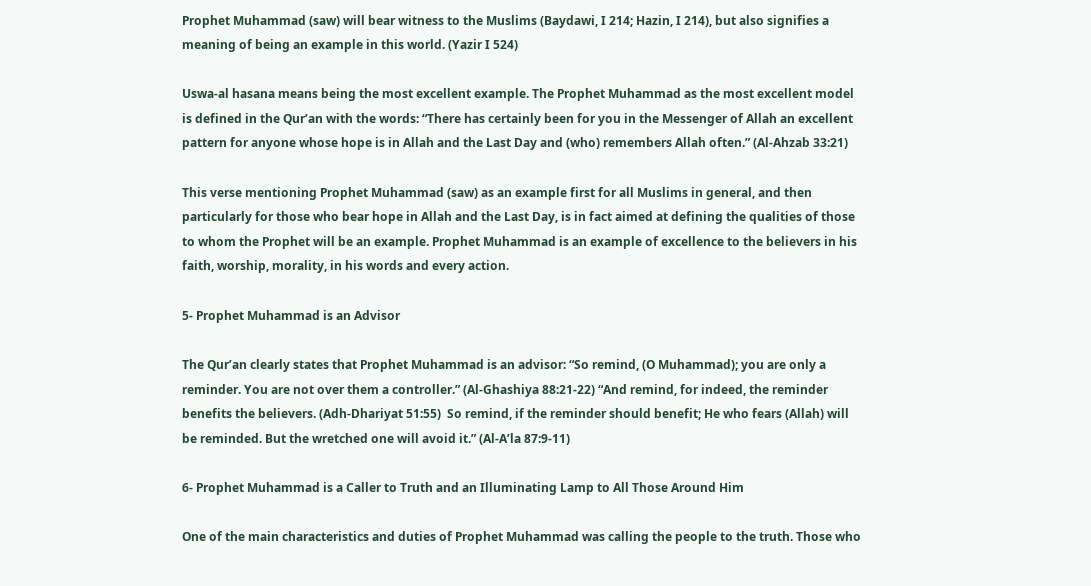Prophet Muhammad (saw) will bear witness to the Muslims (Baydawi, I 214; Hazin, I 214), but also signifies a meaning of being an example in this world. (Yazir I 524)

Uswa-al hasana means being the most excellent example. The Prophet Muhammad as the most excellent model is defined in the Qur’an with the words: “There has certainly been for you in the Messenger of Allah an excellent pattern for anyone whose hope is in Allah and the Last Day and (who) remembers Allah often.” (Al-Ahzab 33:21)

This verse mentioning Prophet Muhammad (saw) as an example first for all Muslims in general, and then particularly for those who bear hope in Allah and the Last Day, is in fact aimed at defining the qualities of those to whom the Prophet will be an example. Prophet Muhammad is an example of excellence to the believers in his faith, worship, morality, in his words and every action.

5- Prophet Muhammad is an Advisor

The Qur’an clearly states that Prophet Muhammad is an advisor: “So remind, (O Muhammad); you are only a reminder. You are not over them a controller.” (Al-Ghashiya 88:21-22) “And remind, for indeed, the reminder benefits the believers. (Adh-Dhariyat 51:55)  So remind, if the reminder should benefit; He who fears (Allah) will be reminded. But the wretched one will avoid it.” (Al-A’la 87:9-11)

6- Prophet Muhammad is a Caller to Truth and an Illuminating Lamp to All Those Around Him

One of the main characteristics and duties of Prophet Muhammad was calling the people to the truth. Those who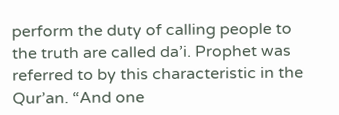perform the duty of calling people to the truth are called da’i. Prophet was referred to by this characteristic in the Qur’an. “And one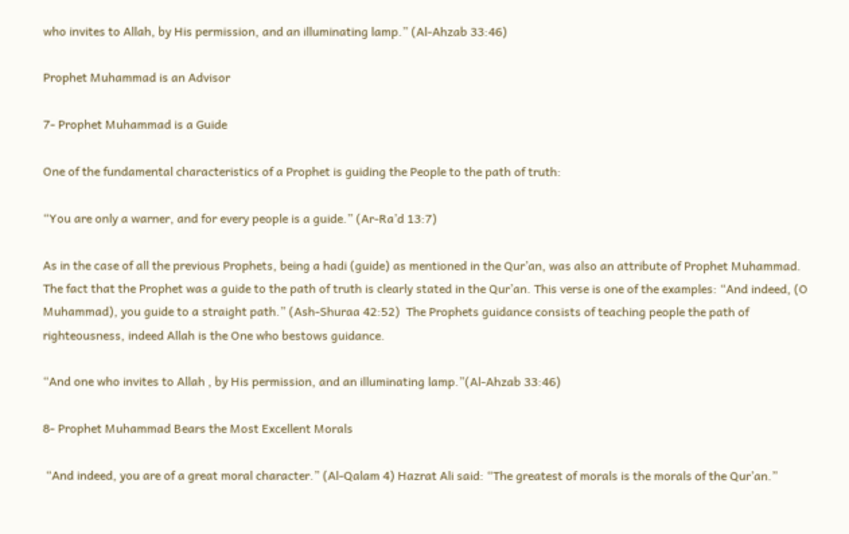who invites to Allah, by His permission, and an illuminating lamp.” (Al-Ahzab 33:46)

Prophet Muhammad is an Advisor

7- Prophet Muhammad is a Guide

One of the fundamental characteristics of a Prophet is guiding the People to the path of truth:

“You are only a warner, and for every people is a guide.” (Ar-Ra’d 13:7)

As in the case of all the previous Prophets, being a hadi (guide) as mentioned in the Qur’an, was also an attribute of Prophet Muhammad. The fact that the Prophet was a guide to the path of truth is clearly stated in the Qur’an. This verse is one of the examples: “And indeed, (O Muhammad), you guide to a straight path.” (Ash-Shuraa 42:52)  The Prophets guidance consists of teaching people the path of righteousness, indeed Allah is the One who bestows guidance.

“And one who invites to Allah , by His permission, and an illuminating lamp.”(Al-Ahzab 33:46)

8- Prophet Muhammad Bears the Most Excellent Morals

 “And indeed, you are of a great moral character.” (Al-Qalam 4) Hazrat Ali said: “The greatest of morals is the morals of the Qur’an.”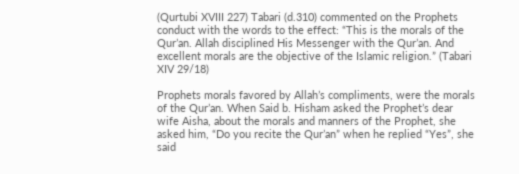(Qurtubi XVIII 227) Tabari (d.310) commented on the Prophets conduct with the words to the effect: “This is the morals of the Qur’an. Allah disciplined His Messenger with the Qur’an. And excellent morals are the objective of the Islamic religion.” (Tabari XIV 29/18)

Prophets morals favored by Allah’s compliments, were the morals of the Qur’an. When Said b. Hisham asked the Prophet’s dear wife Aisha, about the morals and manners of the Prophet, she asked him, “Do you recite the Qur’an” when he replied “Yes”, she said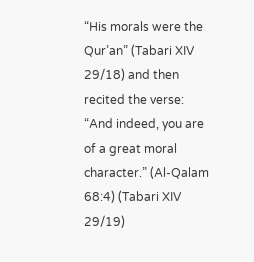“His morals were the Qur’an” (Tabari XIV 29/18) and then recited the verse: “And indeed, you are of a great moral character.” (Al-Qalam 68:4) (Tabari XIV 29/19)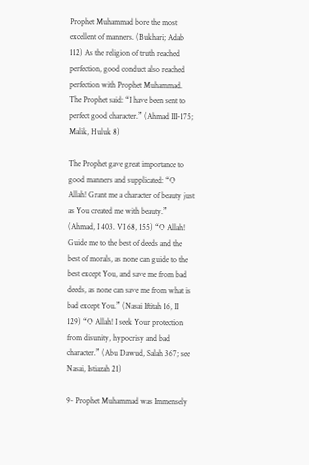Prophet Muhammad bore the most excellent of manners. (Bukhari; Adab 112) As the religion of truth reached perfection, good conduct also reached perfection with Prophet Muhammad. The Prophet said: “I have been sent to perfect good character.” (Ahmad III-175; Malik, Huluk 8)

The Prophet gave great importance to good manners and supplicated: “O Allah! Grant me a character of beauty just as You created me with beauty.” (Ahmad, I 403. VI 68, 155) “O Allah! Guide me to the best of deeds and the best of morals, as none can guide to the best except You, and save me from bad deeds, as none can save me from what is bad except You.” (Nasai Iftitah 16, II 129) “O Allah! I seek Your protection from disunity, hypocrisy and bad character.” (Abu Dawud, Salah 367; see Nasai, Istiazah 21)

9- Prophet Muhammad was Immensely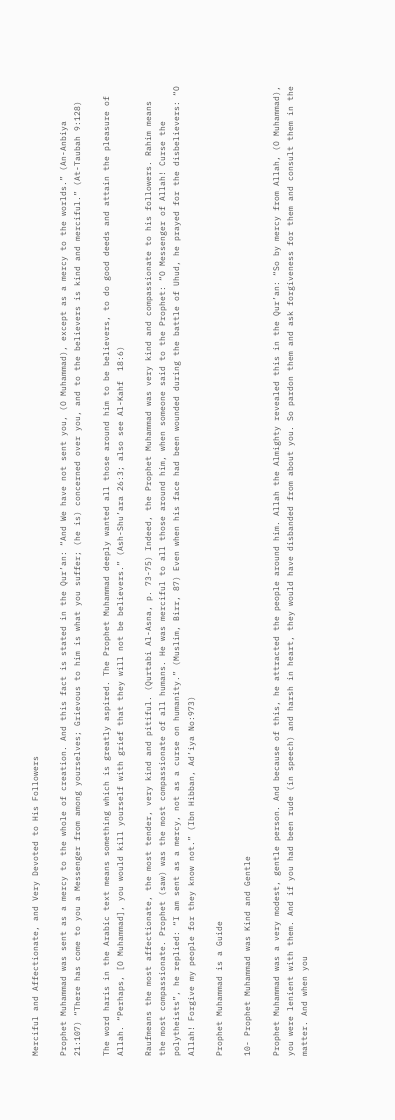Merciful and Affectionate, and Very Devoted to His Followers

Prophet Muhammad was sent as a mercy to the whole of creation. And this fact is stated in the Qur’an: “And We have not sent you, (O Muhammad), except as a mercy to the worlds.” (An-Anbiya 21:107) “There has come to you a Messenger from among yourselves; Grievous to him is what you suffer; (he is) concerned over you, and to the believers is kind and merciful.” (At-Taubah 9:128)

The word haris in the Arabic text means something which is greatly aspired. The Prophet Muhammad deeply wanted all those around him to be believers, to do good deeds and attain the pleasure of Allah. “Perhaps, [O Muhammad], you would kill yourself with grief that they will not be believers.” (Ash-Shu’ara 26:3; also see Al-Kahf  18:6)

Raufmeans the most affectionate, the most tender, very kind and pitiful. (Qurtabi Al-Asna, p. 73-75) Indeed, the Prophet Muhammad was very kind and compassionate to his followers. Rahim means the most compassionate. Prophet (saw) was the most compassionate of all humans. He was merciful to all those around him, when someone said to the Prophet: “O Messenger of Allah! Curse the polytheists”, he replied: “I am sent as a mercy, not as a curse on humanity.” (Muslim, Birr, 87) Even when his face had been wounded during the battle of Uhud, he prayed for the disbelievers: “O Allah! Forgive my people for they know not.” (Ibn Hibban, Ad’iya No:973)

Prophet Muhammad is a Guide

10- Prophet Muhammad was Kind and Gentle

Prophet Muhammad was a very modest, gentle person. And because of this, he attracted the people around him. Allah the Almighty revealed this in the Qur’an: “So by mercy from Allah, (O Muhammad), you were lenient with them. And if you had been rude (in speech) and harsh in heart, they would have disbanded from about you. So pardon them and ask forgiveness for them and consult them in the matter. And when you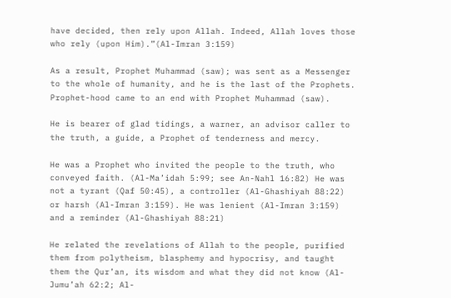have decided, then rely upon Allah. Indeed, Allah loves those who rely (upon Him).”(Al-Imran 3:159)

As a result, Prophet Muhammad (saw); was sent as a Messenger to the whole of humanity, and he is the last of the Prophets. Prophet-hood came to an end with Prophet Muhammad (saw).

He is bearer of glad tidings, a warner, an advisor caller to the truth, a guide, a Prophet of tenderness and mercy.

He was a Prophet who invited the people to the truth, who conveyed faith. (Al-Ma’idah 5:99; see An-Nahl 16:82) He was not a tyrant (Qaf 50:45), a controller (Al-Ghashiyah 88:22) or harsh (Al-Imran 3:159). He was lenient (Al-Imran 3:159) and a reminder (Al-Ghashiyah 88:21)

He related the revelations of Allah to the people, purified them from polytheism, blasphemy and hypocrisy, and taught them the Qur’an, its wisdom and what they did not know (Al-Jumu’ah 62:2; Al-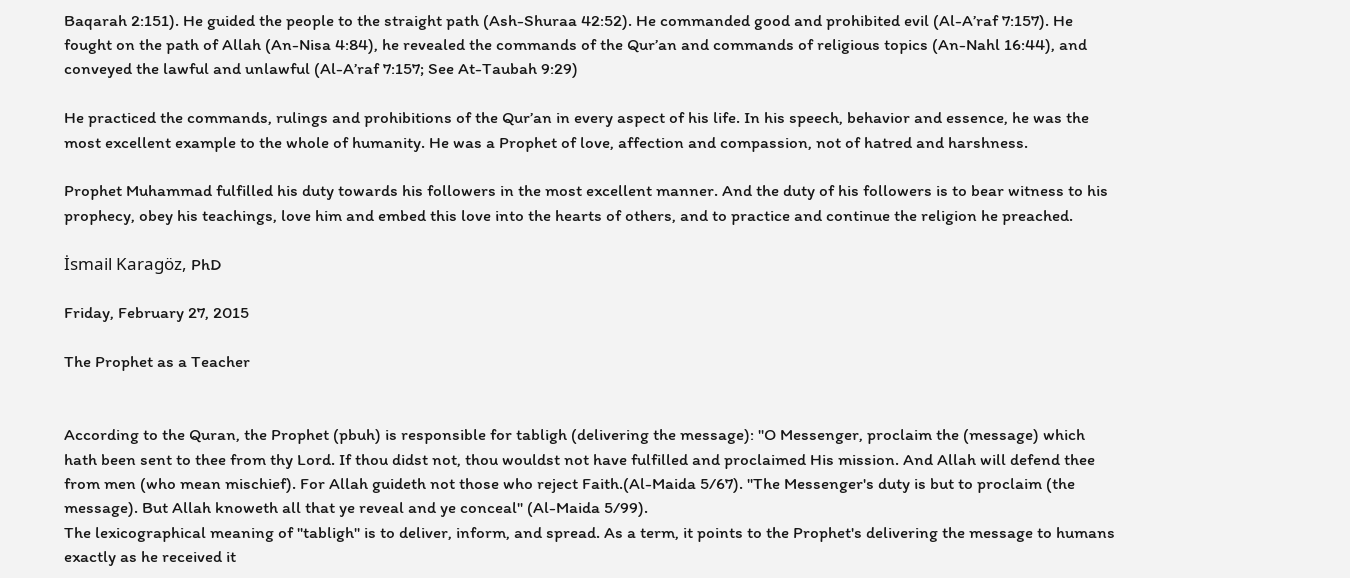Baqarah 2:151). He guided the people to the straight path (Ash-Shuraa 42:52). He commanded good and prohibited evil (Al-A’raf 7:157). He fought on the path of Allah (An-Nisa 4:84), he revealed the commands of the Qur’an and commands of religious topics (An-Nahl 16:44), and conveyed the lawful and unlawful (Al-A’raf 7:157; See At-Taubah 9:29)

He practiced the commands, rulings and prohibitions of the Qur’an in every aspect of his life. In his speech, behavior and essence, he was the most excellent example to the whole of humanity. He was a Prophet of love, affection and compassion, not of hatred and harshness.

Prophet Muhammad fulfilled his duty towards his followers in the most excellent manner. And the duty of his followers is to bear witness to his prophecy, obey his teachings, love him and embed this love into the hearts of others, and to practice and continue the religion he preached.

İsmail Karagöz, PhD

Friday, February 27, 2015

The Prophet as a Teacher


According to the Quran, the Prophet (pbuh) is responsible for tabligh (delivering the message): "O Messenger, proclaim the (message) which hath been sent to thee from thy Lord. If thou didst not, thou wouldst not have fulfilled and proclaimed His mission. And Allah will defend thee from men (who mean mischief). For Allah guideth not those who reject Faith.(Al-Maida 5/67). "The Messenger's duty is but to proclaim (the message). But Allah knoweth all that ye reveal and ye conceal" (Al-Maida 5/99).
The lexicographical meaning of "tabligh" is to deliver, inform, and spread. As a term, it points to the Prophet's delivering the message to humans exactly as he received it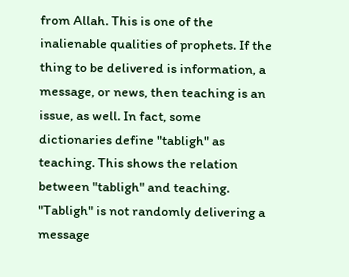from Allah. This is one of the inalienable qualities of prophets. If the thing to be delivered is information, a message, or news, then teaching is an issue, as well. In fact, some dictionaries define "tabligh" as teaching. This shows the relation between "tabligh" and teaching.
"Tabligh" is not randomly delivering a message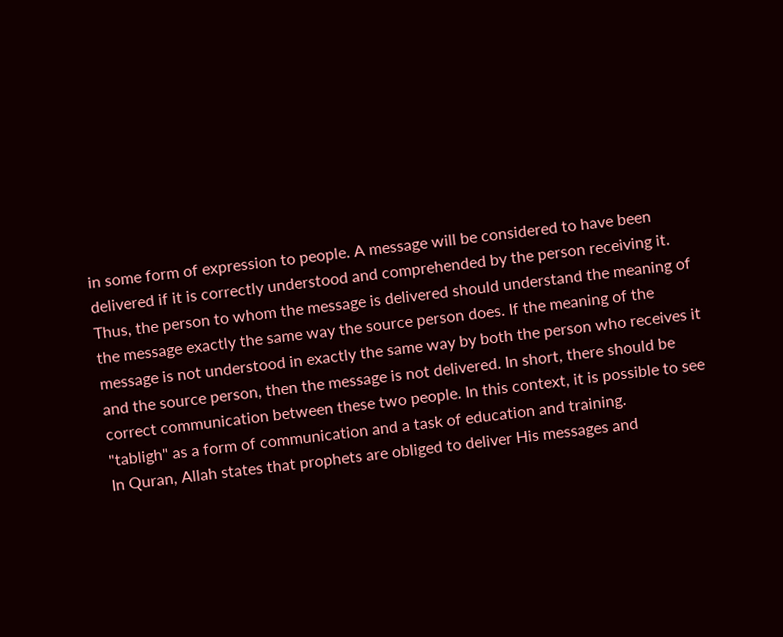in some form of expression to people. A message will be considered to have been delivered if it is correctly understood and comprehended by the person receiving it. Thus, the person to whom the message is delivered should understand the meaning of the message exactly the same way the source person does. If the meaning of the message is not understood in exactly the same way by both the person who receives it and the source person, then the message is not delivered. In short, there should be correct communication between these two people. In this context, it is possible to see "tabligh" as a form of communication and a task of education and training.
In Quran, Allah states that prophets are obliged to deliver His messages and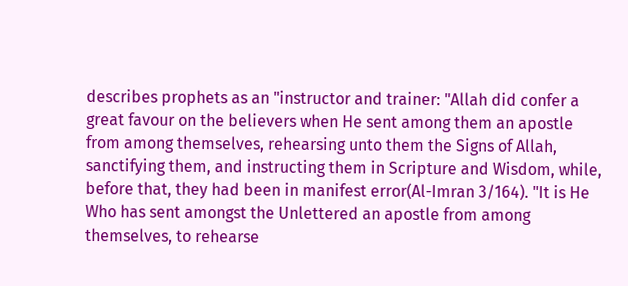describes prophets as an "instructor and trainer: "Allah did confer a great favour on the believers when He sent among them an apostle from among themselves, rehearsing unto them the Signs of Allah, sanctifying them, and instructing them in Scripture and Wisdom, while, before that, they had been in manifest error(Al-Imran 3/164). "It is He Who has sent amongst the Unlettered an apostle from among themselves, to rehearse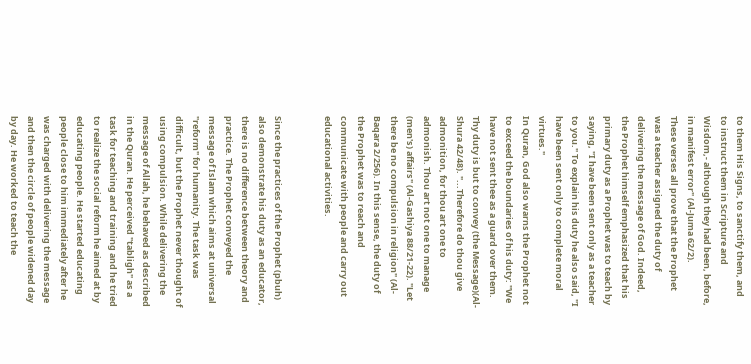to them His Signs, to sanctify them, and to instruct them in Scripture and Wisdom,- although they had been, before, in manifest error" (Al-Juma 62/2).
These verses all prove that the Prophet was a teacher assigned the duty of delivering the message of God. Indeed, the Prophet himself emphasized that his primary duty as a Prophet was to teach by saying, "I have been sent only as a teacher to you." To explain his duty he also said, "I have been sent only to complete moral virtues."
In Quran, God also warns the Prophet not to exceed the boundaries of his duty: "We have not sent thee as a guard over them. Thy duty is but to convey (the Message)(Al-Shura 42/48). "...Therefore do thou give admonition, for thou art one to admonish. Thou art not one to manage (men's) affairs" (Al-Gashiya 88/21-22). "Let there be no compulsion in religion" (Al-Baqara 2/256). In this sense, the duty of the Prophet was to reach and communicate with people and carry out educational activities.


Since the practices of the Prophet (pbuh) also demonstrate his duty as an educator, there is no difference between theory and practice. The Prophet conveyed the message of Islam which aims at universal "reform" for humanity. The task was difficult, but the Prophet never thought of using compulsion. While delivering the message of Allah, he behaved as described in the Quran. He perceived "tabligh" as a task for teaching and training and he tried to realize the social reform he aimed at by educating people. He started educating people close to him immediately after he was charged with delivering the message and then the circle of people widened day by day. He worked to teach the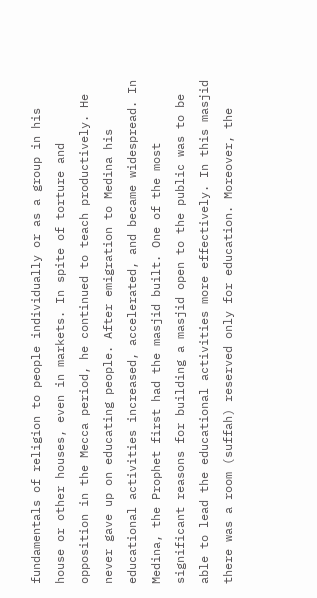fundamentals of religion to people individually or as a group in his house or other houses, even in markets. In spite of torture and opposition in the Mecca period, he continued to teach productively. He never gave up on educating people. After emigration to Medina his educational activities increased, accelerated, and became widespread. In Medina, the Prophet first had the masjid built. One of the most significant reasons for building a masjid open to the public was to be able to lead the educational activities more effectively. In this masjid there was a room (suffah) reserved only for education. Moreover, the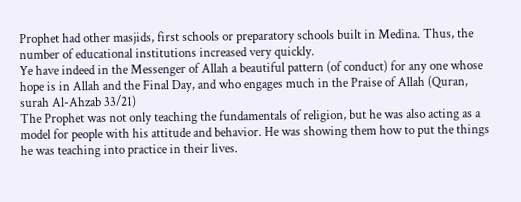Prophet had other masjids, first schools or preparatory schools built in Medina. Thus, the number of educational institutions increased very quickly.
Ye have indeed in the Messenger of Allah a beautiful pattern (of conduct) for any one whose hope is in Allah and the Final Day, and who engages much in the Praise of Allah (Quran, surah Al-Ahzab 33/21)
The Prophet was not only teaching the fundamentals of religion, but he was also acting as a model for people with his attitude and behavior. He was showing them how to put the things he was teaching into practice in their lives.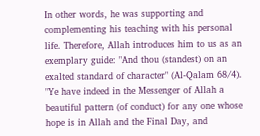In other words, he was supporting and complementing his teaching with his personal life. Therefore, Allah introduces him to us as an exemplary guide: "And thou (standest) on an exalted standard of character" (Al-Qalam 68/4). "Ye have indeed in the Messenger of Allah a beautiful pattern (of conduct) for any one whose hope is in Allah and the Final Day, and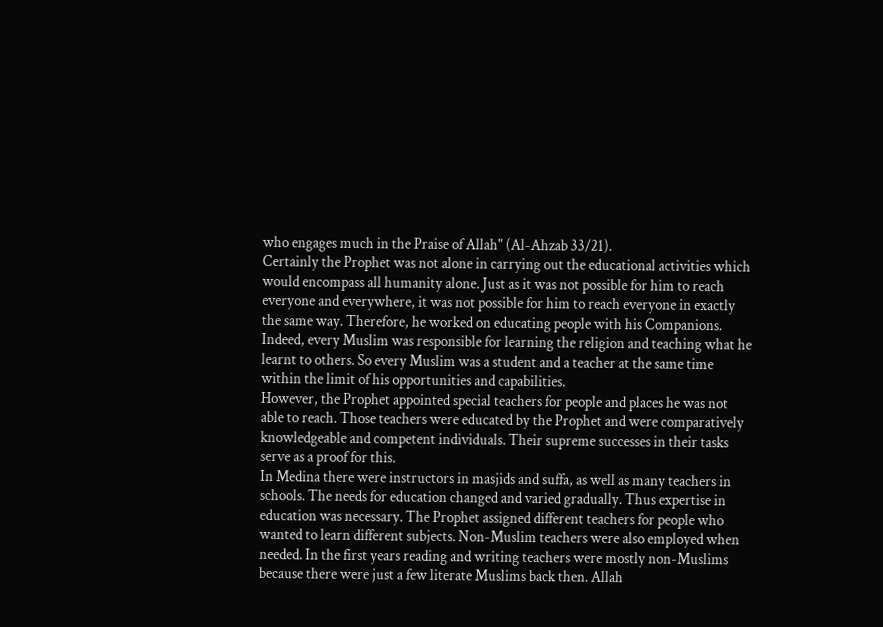who engages much in the Praise of Allah" (Al-Ahzab 33/21).
Certainly the Prophet was not alone in carrying out the educational activities which would encompass all humanity alone. Just as it was not possible for him to reach everyone and everywhere, it was not possible for him to reach everyone in exactly the same way. Therefore, he worked on educating people with his Companions. Indeed, every Muslim was responsible for learning the religion and teaching what he learnt to others. So every Muslim was a student and a teacher at the same time within the limit of his opportunities and capabilities.
However, the Prophet appointed special teachers for people and places he was not able to reach. Those teachers were educated by the Prophet and were comparatively knowledgeable and competent individuals. Their supreme successes in their tasks serve as a proof for this.
In Medina there were instructors in masjids and suffa, as well as many teachers in schools. The needs for education changed and varied gradually. Thus expertise in education was necessary. The Prophet assigned different teachers for people who wanted to learn different subjects. Non-Muslim teachers were also employed when needed. In the first years reading and writing teachers were mostly non-Muslims because there were just a few literate Muslims back then. Allah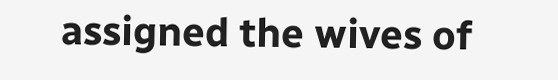assigned the wives of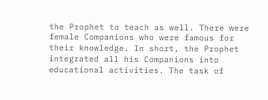the Prophet to teach as well. There were female Companions who were famous for their knowledge. In short, the Prophet integrated all his Companions into educational activities. The task of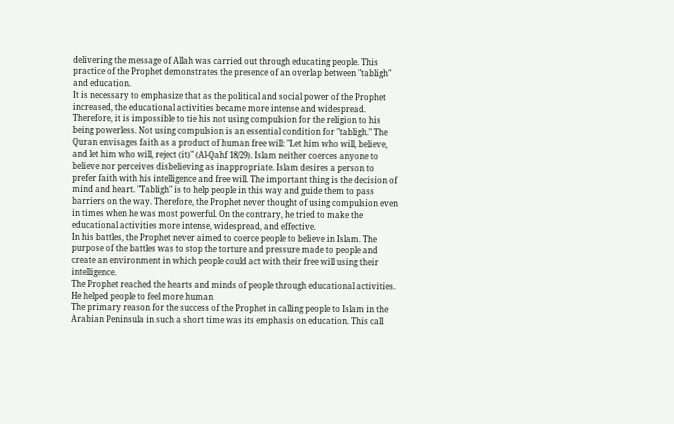delivering the message of Allah was carried out through educating people. This practice of the Prophet demonstrates the presence of an overlap between "tabligh" and education.
It is necessary to emphasize that as the political and social power of the Prophet increased, the educational activities became more intense and widespread. Therefore, it is impossible to tie his not using compulsion for the religion to his being powerless. Not using compulsion is an essential condition for "tabligh." The Quran envisages faith as a product of human free will: "Let him who will, believe, and let him who will, reject (it)" (Al-Qahf 18/29). Islam neither coerces anyone to believe nor perceives disbelieving as inappropriate. Islam desires a person to prefer faith with his intelligence and free will. The important thing is the decision of mind and heart. "Tabligh" is to help people in this way and guide them to pass barriers on the way. Therefore, the Prophet never thought of using compulsion even in times when he was most powerful. On the contrary, he tried to make the educational activities more intense, widespread, and effective.
In his battles, the Prophet never aimed to coerce people to believe in Islam. The purpose of the battles was to stop the torture and pressure made to people and create an environment in which people could act with their free will using their intelligence.
The Prophet reached the hearts and minds of people through educational activities. He helped people to feel more human
The primary reason for the success of the Prophet in calling people to Islam in the Arabian Peninsula in such a short time was its emphasis on education. This call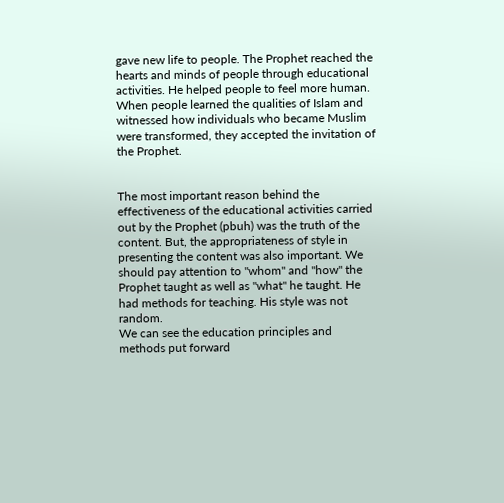gave new life to people. The Prophet reached the hearts and minds of people through educational activities. He helped people to feel more human. When people learned the qualities of Islam and witnessed how individuals who became Muslim were transformed, they accepted the invitation of the Prophet.


The most important reason behind the effectiveness of the educational activities carried out by the Prophet (pbuh) was the truth of the content. But, the appropriateness of style in presenting the content was also important. We should pay attention to "whom" and "how" the Prophet taught as well as "what" he taught. He had methods for teaching. His style was not random.
We can see the education principles and methods put forward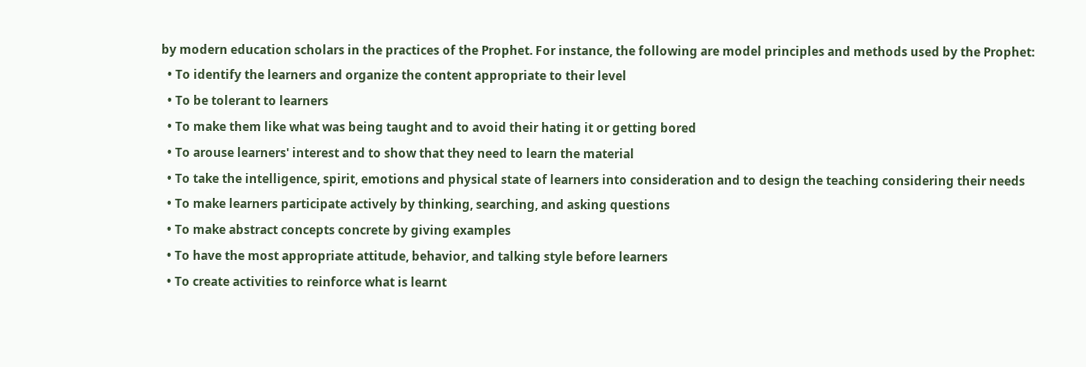by modern education scholars in the practices of the Prophet. For instance, the following are model principles and methods used by the Prophet:
  • To identify the learners and organize the content appropriate to their level
  • To be tolerant to learners
  • To make them like what was being taught and to avoid their hating it or getting bored
  • To arouse learners' interest and to show that they need to learn the material
  • To take the intelligence, spirit, emotions and physical state of learners into consideration and to design the teaching considering their needs
  • To make learners participate actively by thinking, searching, and asking questions
  • To make abstract concepts concrete by giving examples
  • To have the most appropriate attitude, behavior, and talking style before learners
  • To create activities to reinforce what is learnt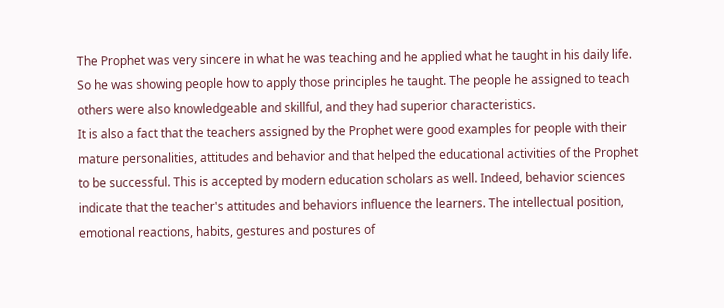The Prophet was very sincere in what he was teaching and he applied what he taught in his daily life. So he was showing people how to apply those principles he taught. The people he assigned to teach others were also knowledgeable and skillful, and they had superior characteristics.
It is also a fact that the teachers assigned by the Prophet were good examples for people with their mature personalities, attitudes and behavior and that helped the educational activities of the Prophet to be successful. This is accepted by modern education scholars as well. Indeed, behavior sciences indicate that the teacher's attitudes and behaviors influence the learners. The intellectual position, emotional reactions, habits, gestures and postures of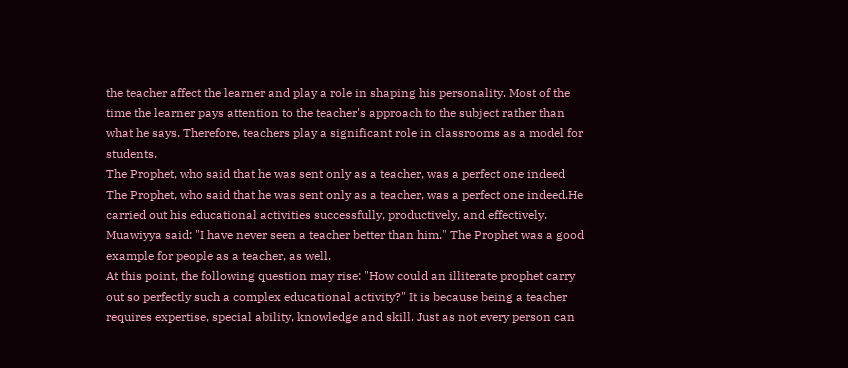the teacher affect the learner and play a role in shaping his personality. Most of the time the learner pays attention to the teacher's approach to the subject rather than what he says. Therefore, teachers play a significant role in classrooms as a model for students.
The Prophet, who said that he was sent only as a teacher, was a perfect one indeed
The Prophet, who said that he was sent only as a teacher, was a perfect one indeed.He carried out his educational activities successfully, productively, and effectively. Muawiyya said: "I have never seen a teacher better than him." The Prophet was a good example for people as a teacher, as well.
At this point, the following question may rise: "How could an illiterate prophet carry out so perfectly such a complex educational activity?" It is because being a teacher requires expertise, special ability, knowledge and skill. Just as not every person can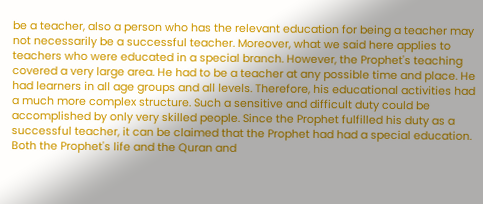be a teacher, also a person who has the relevant education for being a teacher may not necessarily be a successful teacher. Moreover, what we said here applies to teachers who were educated in a special branch. However, the Prophet's teaching covered a very large area. He had to be a teacher at any possible time and place. He had learners in all age groups and all levels. Therefore, his educational activities had a much more complex structure. Such a sensitive and difficult duty could be accomplished by only very skilled people. Since the Prophet fulfilled his duty as a successful teacher, it can be claimed that the Prophet had had a special education.
Both the Prophet's life and the Quran and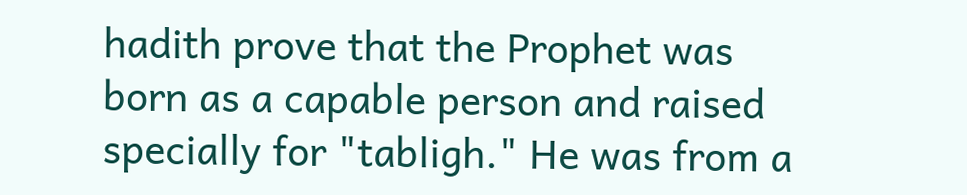hadith prove that the Prophet was born as a capable person and raised specially for "tabligh." He was from a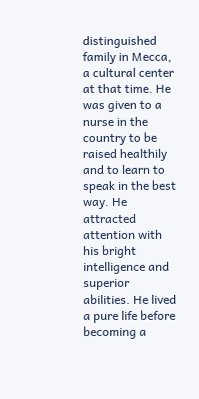distinguished family in Mecca, a cultural center at that time. He was given to a nurse in the country to be raised healthily and to learn to speak in the best way. He attracted attention with his bright intelligence and superior abilities. He lived a pure life before becoming a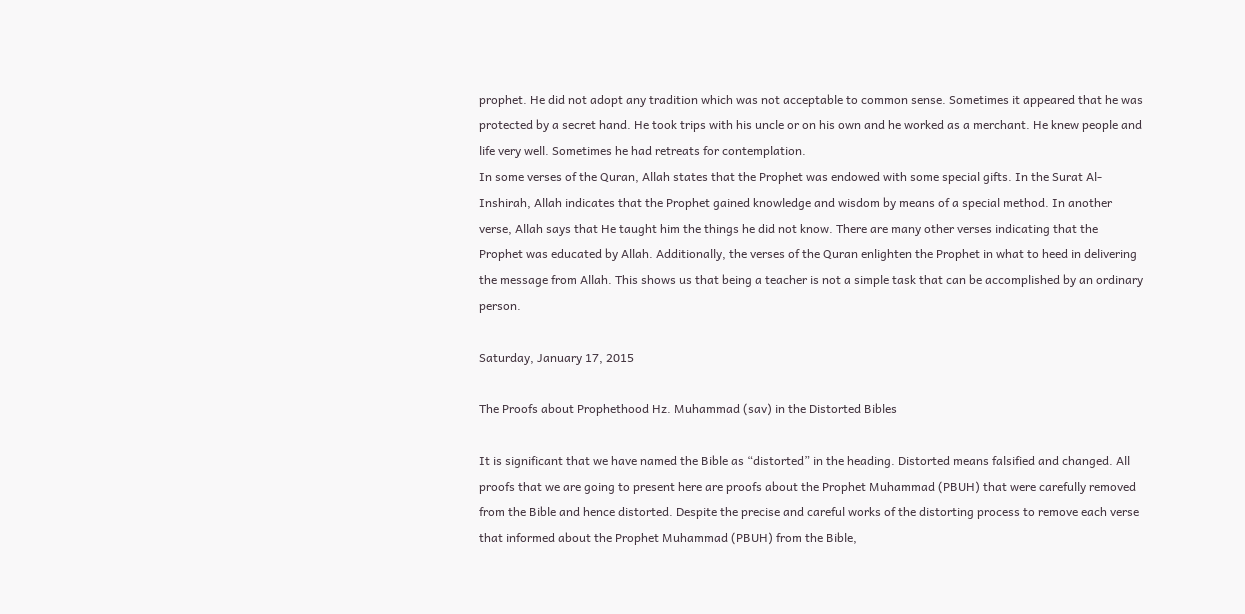prophet. He did not adopt any tradition which was not acceptable to common sense. Sometimes it appeared that he was protected by a secret hand. He took trips with his uncle or on his own and he worked as a merchant. He knew people and life very well. Sometimes he had retreats for contemplation.
In some verses of the Quran, Allah states that the Prophet was endowed with some special gifts. In the Surat Al-Inshirah, Allah indicates that the Prophet gained knowledge and wisdom by means of a special method. In another verse, Allah says that He taught him the things he did not know. There are many other verses indicating that the Prophet was educated by Allah. Additionally, the verses of the Quran enlighten the Prophet in what to heed in delivering the message from Allah. This shows us that being a teacher is not a simple task that can be accomplished by an ordinary person.

Saturday, January 17, 2015

The Proofs about Prophethood Hz. Muhammad (sav) in the Distorted Bibles

It is significant that we have named the Bible as “distorted” in the heading. Distorted means falsified and changed. All proofs that we are going to present here are proofs about the Prophet Muhammad (PBUH) that were carefully removed from the Bible and hence distorted. Despite the precise and careful works of the distorting process to remove each verse that informed about the Prophet Muhammad (PBUH) from the Bible,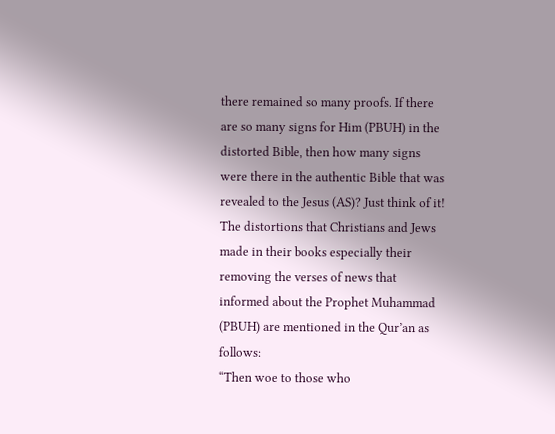there remained so many proofs. If there are so many signs for Him (PBUH) in the distorted Bible, then how many signs were there in the authentic Bible that was revealed to the Jesus (AS)? Just think of it!
The distortions that Christians and Jews made in their books especially their removing the verses of news that informed about the Prophet Muhammad (PBUH) are mentioned in the Qur’an as follows:
“Then woe to those who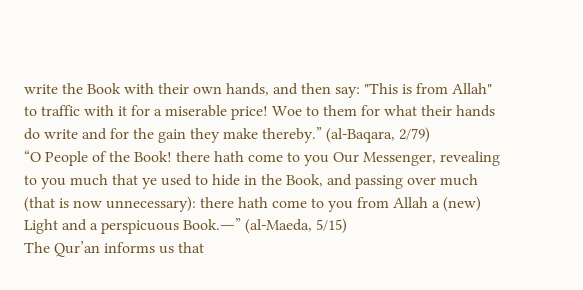write the Book with their own hands, and then say: "This is from Allah" to traffic with it for a miserable price! Woe to them for what their hands do write and for the gain they make thereby.” (al-Baqara, 2/79)
“O People of the Book! there hath come to you Our Messenger, revealing to you much that ye used to hide in the Book, and passing over much (that is now unnecessary): there hath come to you from Allah a (new) Light and a perspicuous Book.―” (al-Maeda, 5/15)
The Qur’an informs us that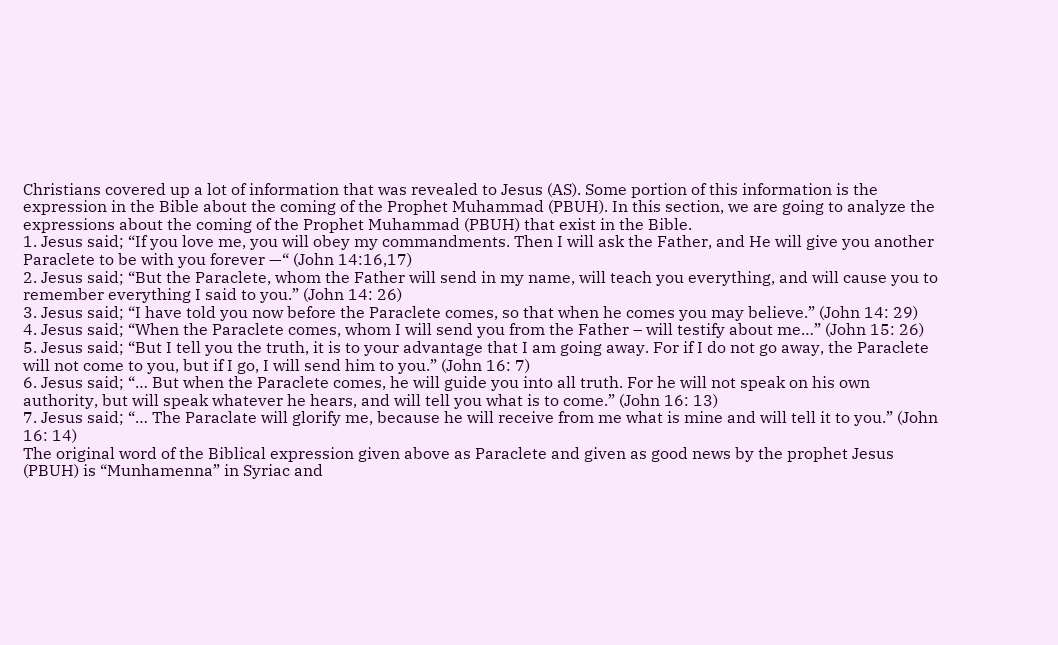Christians covered up a lot of information that was revealed to Jesus (AS). Some portion of this information is the expression in the Bible about the coming of the Prophet Muhammad (PBUH). In this section, we are going to analyze the expressions about the coming of the Prophet Muhammad (PBUH) that exist in the Bible.
1. Jesus said; “If you love me, you will obey my commandments. Then I will ask the Father, and He will give you another Paraclete to be with you forever —“ (John 14:16,17)
2. Jesus said; “But the Paraclete, whom the Father will send in my name, will teach you everything, and will cause you to remember everything I said to you.” (John 14: 26)
3. Jesus said; “I have told you now before the Paraclete comes, so that when he comes you may believe.” (John 14: 29)
4. Jesus said; “When the Paraclete comes, whom I will send you from the Father – will testify about me…” (John 15: 26)
5. Jesus said; “But I tell you the truth, it is to your advantage that I am going away. For if I do not go away, the Paraclete will not come to you, but if I go, I will send him to you.” (John 16: 7)
6. Jesus said; “… But when the Paraclete comes, he will guide you into all truth. For he will not speak on his own authority, but will speak whatever he hears, and will tell you what is to come.” (John 16: 13)
7. Jesus said; “… The Paraclate will glorify me, because he will receive from me what is mine and will tell it to you.” (John 16: 14)
The original word of the Biblical expression given above as Paraclete and given as good news by the prophet Jesus (PBUH) is “Munhamenna” in Syriac and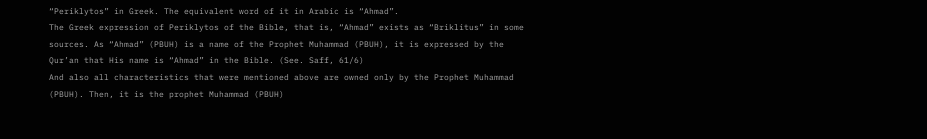“Periklytos” in Greek. The equivalent word of it in Arabic is “Ahmad”.
The Greek expression of Periklytos of the Bible, that is, “Ahmad” exists as “Briklitus” in some sources. As “Ahmad” (PBUH) is a name of the Prophet Muhammad (PBUH), it is expressed by the Qur’an that His name is “Ahmad” in the Bible. (See. Saff, 61/6)
And also all characteristics that were mentioned above are owned only by the Prophet Muhammad (PBUH). Then, it is the prophet Muhammad (PBUH)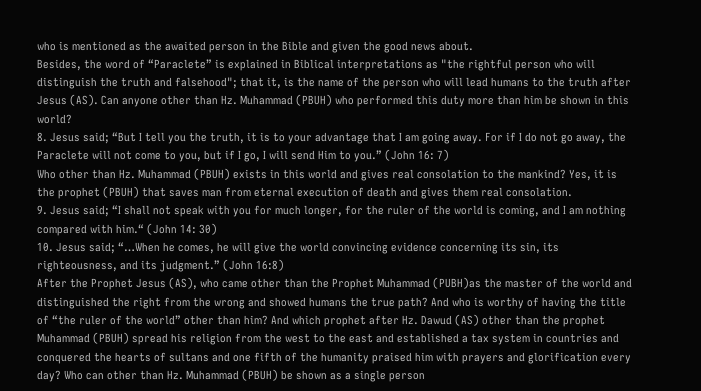who is mentioned as the awaited person in the Bible and given the good news about.
Besides, the word of “Paraclete” is explained in Biblical interpretations as "the rightful person who will distinguish the truth and falsehood"; that it, is the name of the person who will lead humans to the truth after Jesus (AS). Can anyone other than Hz. Muhammad (PBUH) who performed this duty more than him be shown in this world?
8. Jesus said; “But I tell you the truth, it is to your advantage that I am going away. For if I do not go away, the Paraclete will not come to you, but if I go, I will send Him to you.” (John 16: 7)
Who other than Hz. Muhammad (PBUH) exists in this world and gives real consolation to the mankind? Yes, it is the prophet (PBUH) that saves man from eternal execution of death and gives them real consolation.
9. Jesus said; “I shall not speak with you for much longer, for the ruler of the world is coming, and I am nothing compared with him.“ (John 14: 30)
10. Jesus said; “…When he comes, he will give the world convincing evidence concerning its sin, its righteousness, and its judgment.” (John 16:8)
After the Prophet Jesus (AS), who came other than the Prophet Muhammad (PUBH)as the master of the world and distinguished the right from the wrong and showed humans the true path? And who is worthy of having the title of “the ruler of the world” other than him? And which prophet after Hz. Dawud (AS) other than the prophet Muhammad (PBUH) spread his religion from the west to the east and established a tax system in countries and conquered the hearts of sultans and one fifth of the humanity praised him with prayers and glorification every day? Who can other than Hz. Muhammad (PBUH) be shown as a single person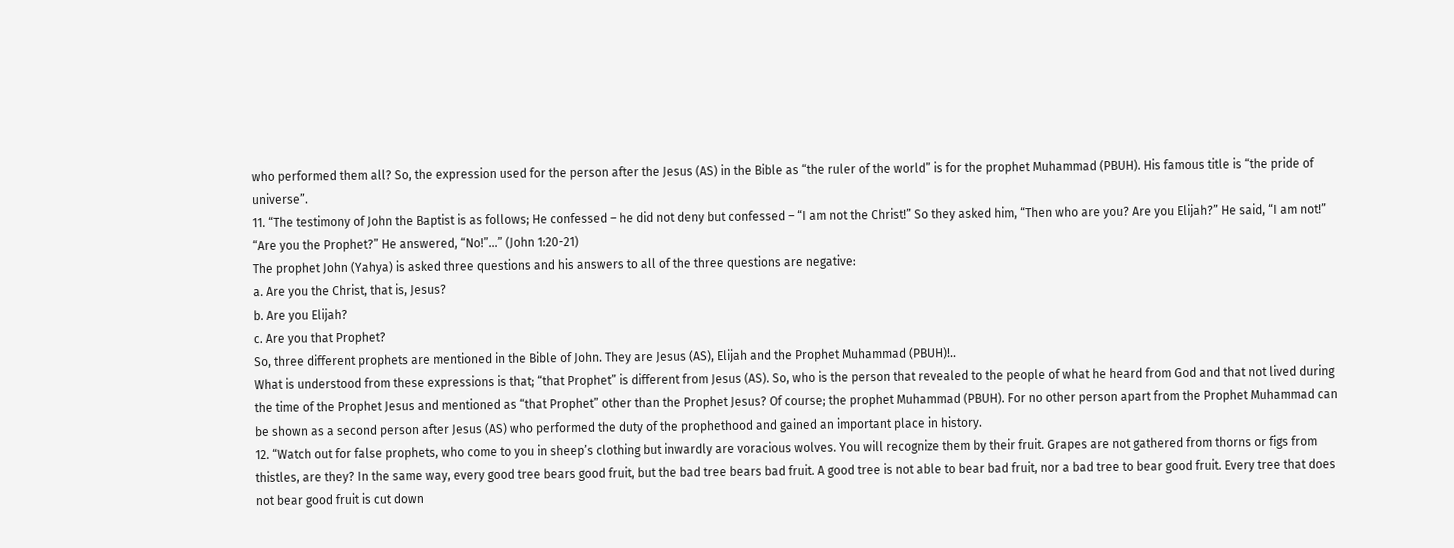who performed them all? So, the expression used for the person after the Jesus (AS) in the Bible as “the ruler of the world” is for the prophet Muhammad (PBUH). His famous title is “the pride of universe”.
11. “The testimony of John the Baptist is as follows; He confessed – he did not deny but confessed – “I am not the Christ!” So they asked him, “Then who are you? Are you Elijah?” He said, “I am not!” “Are you the Prophet?” He answered, “No!”…” (John 1:20-21)
The prophet John (Yahya) is asked three questions and his answers to all of the three questions are negative:
a. Are you the Christ, that is, Jesus?
b. Are you Elijah?
c. Are you that Prophet?
So, three different prophets are mentioned in the Bible of John. They are Jesus (AS), Elijah and the Prophet Muhammad (PBUH)!..
What is understood from these expressions is that; “that Prophet” is different from Jesus (AS). So, who is the person that revealed to the people of what he heard from God and that not lived during the time of the Prophet Jesus and mentioned as “that Prophet” other than the Prophet Jesus? Of course; the prophet Muhammad (PBUH). For no other person apart from the Prophet Muhammad can be shown as a second person after Jesus (AS) who performed the duty of the prophethood and gained an important place in history.
12. “Watch out for false prophets, who come to you in sheep’s clothing but inwardly are voracious wolves. You will recognize them by their fruit. Grapes are not gathered from thorns or figs from thistles, are they? In the same way, every good tree bears good fruit, but the bad tree bears bad fruit. A good tree is not able to bear bad fruit, nor a bad tree to bear good fruit. Every tree that does not bear good fruit is cut down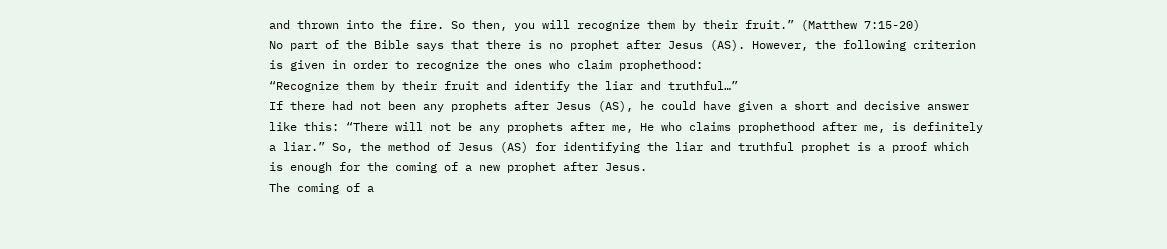and thrown into the fire. So then, you will recognize them by their fruit.” (Matthew 7:15-20)
No part of the Bible says that there is no prophet after Jesus (AS). However, the following criterion is given in order to recognize the ones who claim prophethood:
“Recognize them by their fruit and identify the liar and truthful…”
If there had not been any prophets after Jesus (AS), he could have given a short and decisive answer like this: “There will not be any prophets after me, He who claims prophethood after me, is definitely a liar.” So, the method of Jesus (AS) for identifying the liar and truthful prophet is a proof which is enough for the coming of a new prophet after Jesus.
The coming of a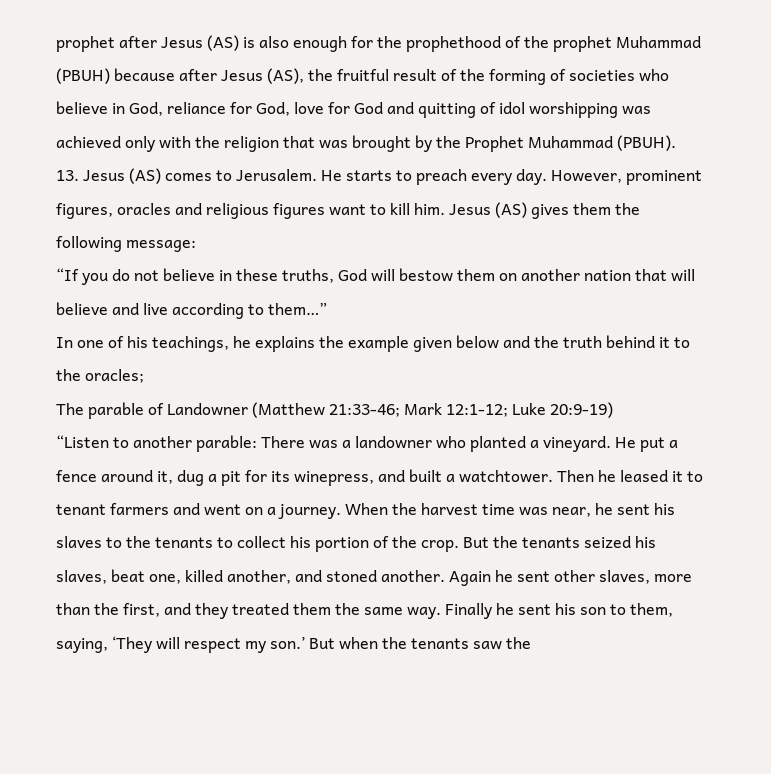prophet after Jesus (AS) is also enough for the prophethood of the prophet Muhammad (PBUH) because after Jesus (AS), the fruitful result of the forming of societies who believe in God, reliance for God, love for God and quitting of idol worshipping was achieved only with the religion that was brought by the Prophet Muhammad (PBUH).
13. Jesus (AS) comes to Jerusalem. He starts to preach every day. However, prominent figures, oracles and religious figures want to kill him. Jesus (AS) gives them the following message:
“If you do not believe in these truths, God will bestow them on another nation that will believe and live according to them…”
In one of his teachings, he explains the example given below and the truth behind it to the oracles;
The parable of Landowner (Matthew 21:33-46; Mark 12:1-12; Luke 20:9-19)
“Listen to another parable: There was a landowner who planted a vineyard. He put a fence around it, dug a pit for its winepress, and built a watchtower. Then he leased it to tenant farmers and went on a journey. When the harvest time was near, he sent his slaves to the tenants to collect his portion of the crop. But the tenants seized his slaves, beat one, killed another, and stoned another. Again he sent other slaves, more than the first, and they treated them the same way. Finally he sent his son to them,  saying, ‘They will respect my son.’ But when the tenants saw the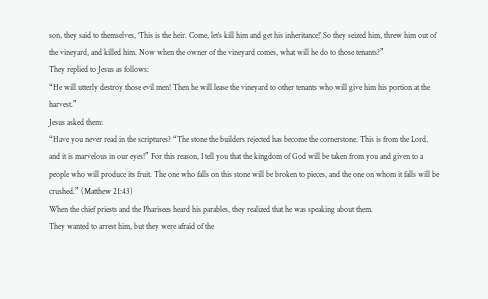son, they said to themselves, ‘This is the heir. Come, let’s kill him and get his inheritance!’ So they seized him, threw him out of the vineyard, and killed him. Now when the owner of the vineyard comes, what will he do to those tenants?”
They replied to Jesus as follows:
“He will utterly destroy those evil men! Then he will lease the vineyard to other tenants who will give him his portion at the harvest.”
Jesus asked them:
“Have you never read in the scriptures? “The stone the builders rejected has become the cornerstone. This is from the Lord, and it is marvelous in our eyes!” For this reason, I tell you that the kingdom of God will be taken from you and given to a people who will produce its fruit. The one who falls on this stone will be broken to pieces, and the one on whom it falls will be crushed.” (Matthew 21:43)
When the chief priests and the Pharisees heard his parables, they realized that he was speaking about them.
They wanted to arrest him, but they were afraid of the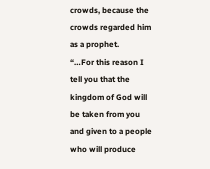crowds, because the crowds regarded him as a prophet.
“…For this reason I tell you that the kingdom of God will be taken from you and given to a people who will produce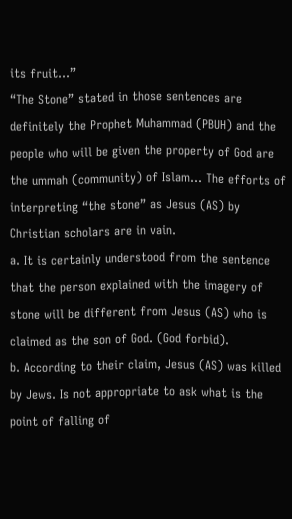its fruit…”
“The Stone” stated in those sentences are definitely the Prophet Muhammad (PBUH) and the people who will be given the property of God are the ummah (community) of Islam… The efforts of interpreting “the stone” as Jesus (AS) by Christian scholars are in vain.
a. It is certainly understood from the sentence that the person explained with the imagery of stone will be different from Jesus (AS) who is claimed as the son of God. (God forbid).
b. According to their claim, Jesus (AS) was killed by Jews. Is not appropriate to ask what is the point of falling of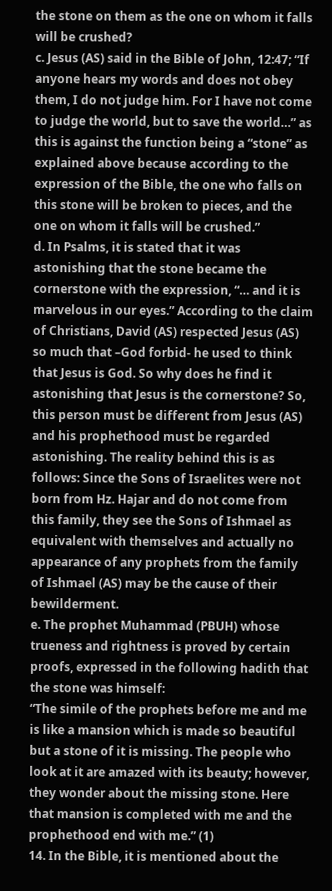the stone on them as the one on whom it falls will be crushed?
c. Jesus (AS) said in the Bible of John, 12:47; “If anyone hears my words and does not obey them, I do not judge him. For I have not come to judge the world, but to save the world…” as this is against the function being a “stone” as explained above because according to the expression of the Bible, the one who falls on this stone will be broken to pieces, and the one on whom it falls will be crushed.”
d. In Psalms, it is stated that it was astonishing that the stone became the cornerstone with the expression, “… and it is marvelous in our eyes.” According to the claim of Christians, David (AS) respected Jesus (AS) so much that –God forbid- he used to think that Jesus is God. So why does he find it astonishing that Jesus is the cornerstone? So, this person must be different from Jesus (AS) and his prophethood must be regarded astonishing. The reality behind this is as follows: Since the Sons of Israelites were not born from Hz. Hajar and do not come from this family, they see the Sons of Ishmael as equivalent with themselves and actually no appearance of any prophets from the family of Ishmael (AS) may be the cause of their bewilderment.
e. The prophet Muhammad (PBUH) whose trueness and rightness is proved by certain proofs, expressed in the following hadith that the stone was himself:
“The simile of the prophets before me and me is like a mansion which is made so beautiful but a stone of it is missing. The people who look at it are amazed with its beauty; however, they wonder about the missing stone. Here that mansion is completed with me and the prophethood end with me.” (1)
14. In the Bible, it is mentioned about the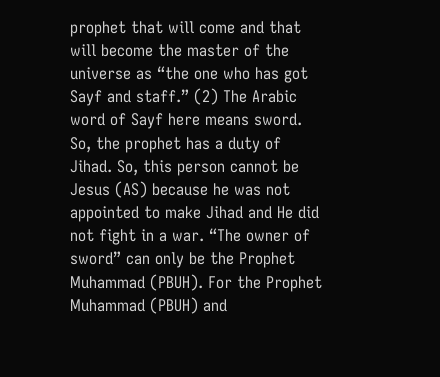prophet that will come and that will become the master of the universe as “the one who has got Sayf and staff.” (2) The Arabic word of Sayf here means sword. So, the prophet has a duty of Jihad. So, this person cannot be Jesus (AS) because he was not appointed to make Jihad and He did not fight in a war. “The owner of sword” can only be the Prophet Muhammad (PBUH). For the Prophet Muhammad (PBUH) and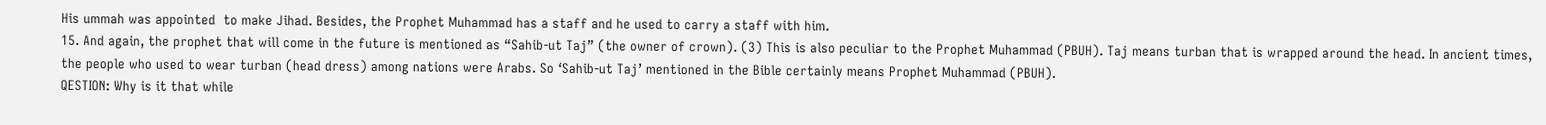His ummah was appointed  to make Jihad. Besides, the Prophet Muhammad has a staff and he used to carry a staff with him.
15. And again, the prophet that will come in the future is mentioned as “Sahib-ut Taj” (the owner of crown). (3) This is also peculiar to the Prophet Muhammad (PBUH). Taj means turban that is wrapped around the head. In ancient times, the people who used to wear turban (head dress) among nations were Arabs. So ‘Sahib-ut Taj’ mentioned in the Bible certainly means Prophet Muhammad (PBUH).
QESTION: Why is it that while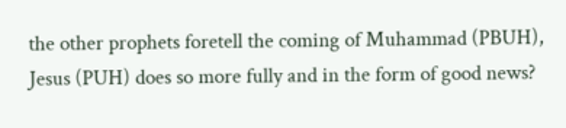the other prophets foretell the coming of Muhammad (PBUH), Jesus (PUH) does so more fully and in the form of good news?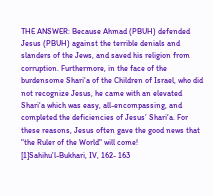THE ANSWER: Because Ahmad (PBUH) defended Jesus (PBUH) against the terrible denials and slanders of the Jews, and saved his religion from corruption. Furthermore, in the face of the burdensome Shari‘a of the Children of Israel, who did not recognize Jesus, he came with an elevated Shari‘a which was easy, all-encompassing, and completed the deficiencies of Jesus’ Shari‘a. For these reasons, Jesus often gave the good news that "the Ruler of the World" will come!
[1]Sahihu’l-Bukhari, IV, 162- 163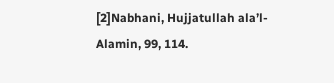[2]Nabhani, Hujjatullah ala’l-Alamin, 99, 114.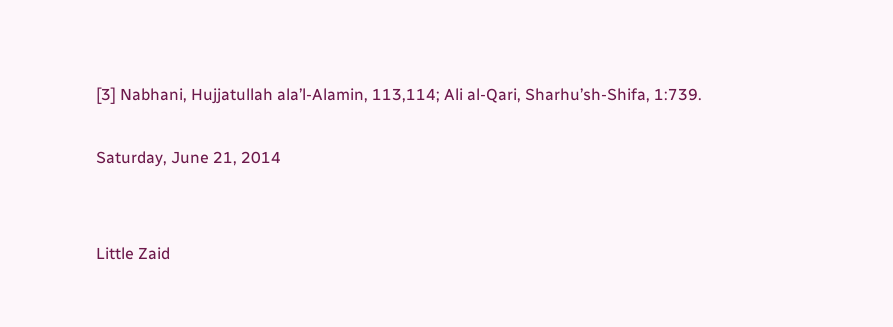[3] Nabhani, Hujjatullah ala’l-Alamin, 113,114; Ali al-Qari, Sharhu’sh-Shifa, 1:739.

Saturday, June 21, 2014


Little Zaid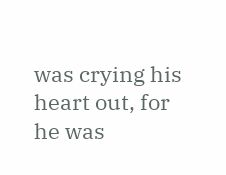was crying his heart out, for he was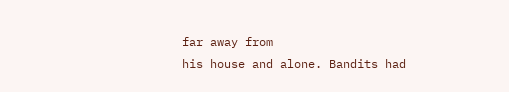far away from
his house and alone. Bandits had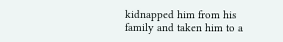kidnapped him from his
family and taken him to a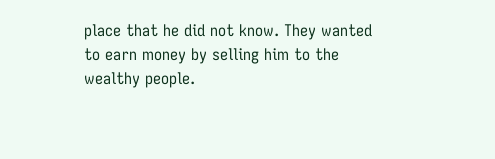place that he did not know. They wanted
to earn money by selling him to the wealthy people.